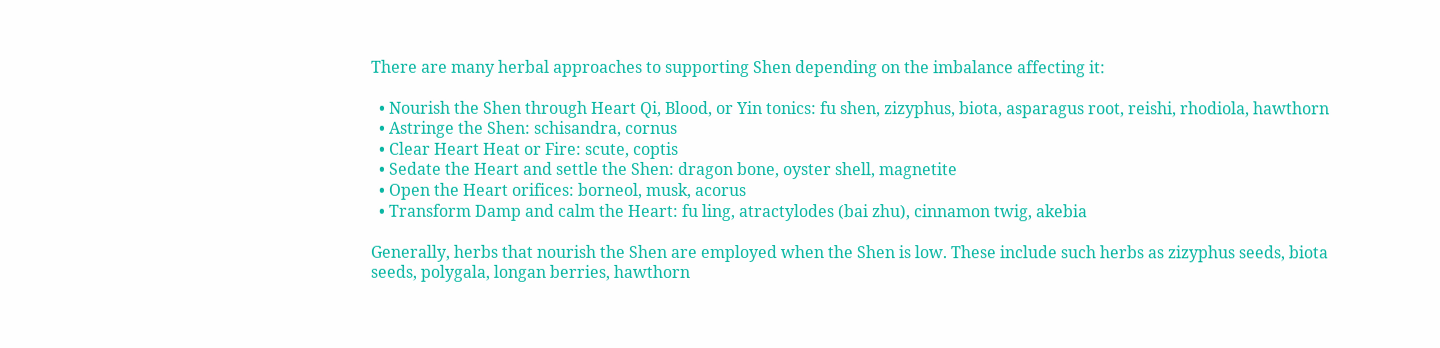There are many herbal approaches to supporting Shen depending on the imbalance affecting it:

  • Nourish the Shen through Heart Qi, Blood, or Yin tonics: fu shen, zizyphus, biota, asparagus root, reishi, rhodiola, hawthorn
  • Astringe the Shen: schisandra, cornus
  • Clear Heart Heat or Fire: scute, coptis
  • Sedate the Heart and settle the Shen: dragon bone, oyster shell, magnetite
  • Open the Heart orifices: borneol, musk, acorus
  • Transform Damp and calm the Heart: fu ling, atractylodes (bai zhu), cinnamon twig, akebia

Generally, herbs that nourish the Shen are employed when the Shen is low. These include such herbs as zizyphus seeds, biota seeds, polygala, longan berries, hawthorn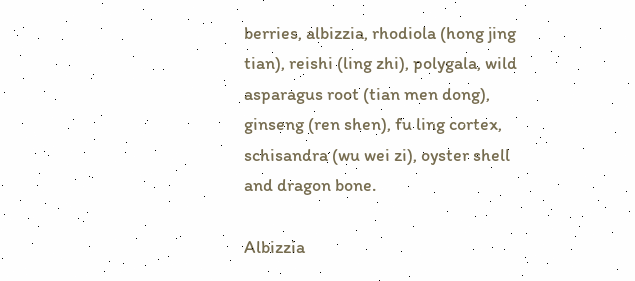berries, albizzia, rhodiola (hong jing tian), reishi (ling zhi), polygala, wild asparagus root (tian men dong), ginseng (ren shen), fu ling cortex, schisandra (wu wei zi), oyster shell and dragon bone.

Albizzia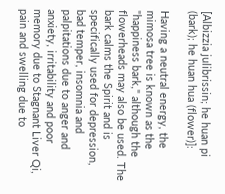[Albizzia julibrissin; he huan pi (bark); he huan hua (flower)]:

Having a neutral energy, the mimosa tree is known as the "happiness bark," although the flowerheads may also be used. The bark calms the Spirit and is specifically used for depression, bad temper, insomnia and palpitations due to anger and anxiety, irritability and poor memory due to Stagnant Liver Qi, pain and swelling due to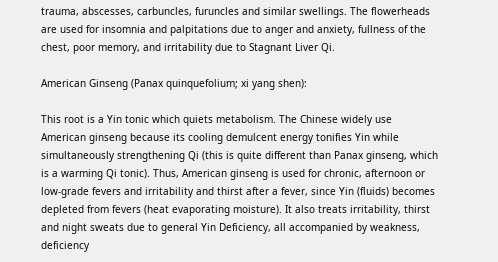trauma, abscesses, carbuncles, furuncles and similar swellings. The flowerheads are used for insomnia and palpitations due to anger and anxiety, fullness of the chest, poor memory, and irritability due to Stagnant Liver Qi.

American Ginseng (Panax quinquefolium; xi yang shen):

This root is a Yin tonic which quiets metabolism. The Chinese widely use American ginseng because its cooling demulcent energy tonifies Yin while simultaneously strengthening Qi (this is quite different than Panax ginseng, which is a warming Qi tonic). Thus, American ginseng is used for chronic, afternoon or low-grade fevers and irritability and thirst after a fever, since Yin (fluids) becomes depleted from fevers (heat evaporating moisture). It also treats irritability, thirst and night sweats due to general Yin Deficiency, all accompanied by weakness, deficiency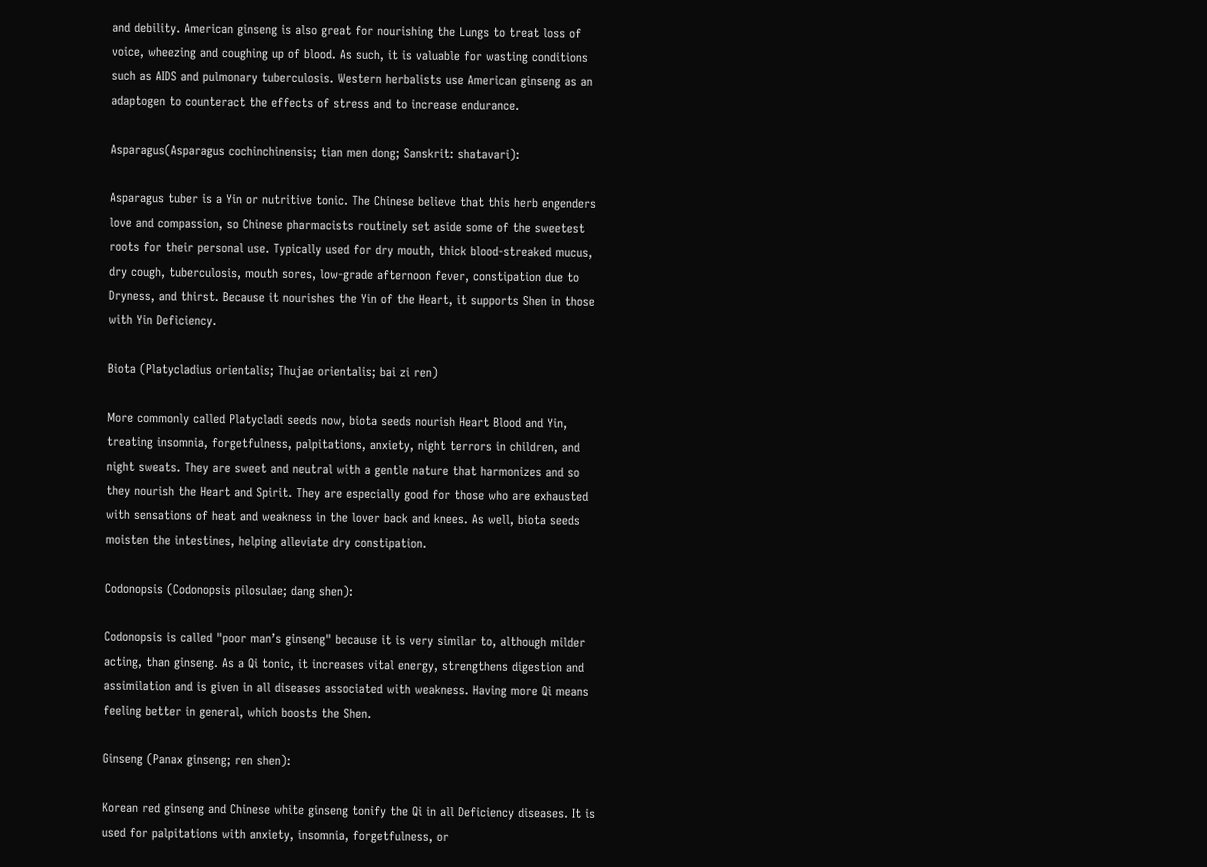and debility. American ginseng is also great for nourishing the Lungs to treat loss of voice, wheezing and coughing up of blood. As such, it is valuable for wasting conditions such as AIDS and pulmonary tuberculosis. Western herbalists use American ginseng as an adaptogen to counteract the effects of stress and to increase endurance.

Asparagus(Asparagus cochinchinensis; tian men dong; Sanskrit: shatavari):

Asparagus tuber is a Yin or nutritive tonic. The Chinese believe that this herb engenders love and compassion, so Chinese pharmacists routinely set aside some of the sweetest roots for their personal use. Typically used for dry mouth, thick blood-streaked mucus, dry cough, tuberculosis, mouth sores, low-grade afternoon fever, constipation due to Dryness, and thirst. Because it nourishes the Yin of the Heart, it supports Shen in those with Yin Deficiency.

Biota (Platycladius orientalis; Thujae orientalis; bai zi ren)

More commonly called Platycladi seeds now, biota seeds nourish Heart Blood and Yin, treating insomnia, forgetfulness, palpitations, anxiety, night terrors in children, and night sweats. They are sweet and neutral with a gentle nature that harmonizes and so they nourish the Heart and Spirit. They are especially good for those who are exhausted with sensations of heat and weakness in the lover back and knees. As well, biota seeds moisten the intestines, helping alleviate dry constipation.

Codonopsis (Codonopsis pilosulae; dang shen):

Codonopsis is called "poor man’s ginseng" because it is very similar to, although milder acting, than ginseng. As a Qi tonic, it increases vital energy, strengthens digestion and assimilation and is given in all diseases associated with weakness. Having more Qi means feeling better in general, which boosts the Shen.

Ginseng (Panax ginseng; ren shen):

Korean red ginseng and Chinese white ginseng tonify the Qi in all Deficiency diseases. It is used for palpitations with anxiety, insomnia, forgetfulness, or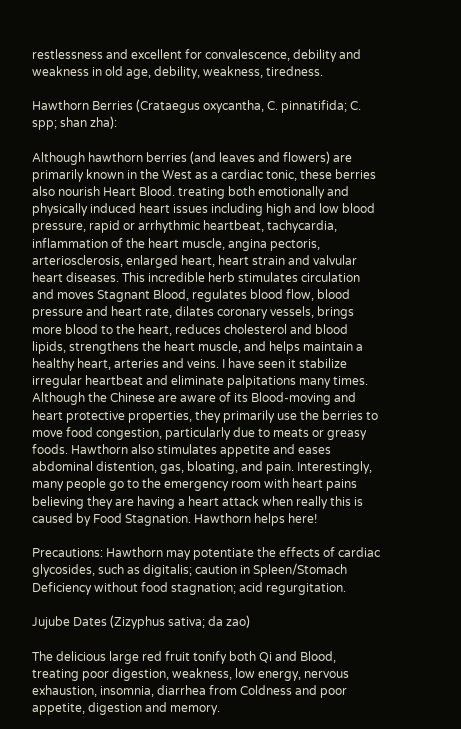restlessness and excellent for convalescence, debility and weakness in old age, debility, weakness, tiredness.

Hawthorn Berries (Crataegus oxycantha, C. pinnatifida; C. spp; shan zha):

Although hawthorn berries (and leaves and flowers) are primarily known in the West as a cardiac tonic, these berries also nourish Heart Blood. treating both emotionally and physically induced heart issues including high and low blood pressure, rapid or arrhythmic heartbeat, tachycardia, inflammation of the heart muscle, angina pectoris, arteriosclerosis, enlarged heart, heart strain and valvular heart diseases. This incredible herb stimulates circulation and moves Stagnant Blood, regulates blood flow, blood pressure and heart rate, dilates coronary vessels, brings more blood to the heart, reduces cholesterol and blood lipids, strengthens the heart muscle, and helps maintain a healthy heart, arteries and veins. I have seen it stabilize irregular heartbeat and eliminate palpitations many times. Although the Chinese are aware of its Blood-moving and heart protective properties, they primarily use the berries to move food congestion, particularly due to meats or greasy foods. Hawthorn also stimulates appetite and eases abdominal distention, gas, bloating, and pain. Interestingly, many people go to the emergency room with heart pains believing they are having a heart attack when really this is caused by Food Stagnation. Hawthorn helps here!

Precautions: Hawthorn may potentiate the effects of cardiac glycosides, such as digitalis; caution in Spleen/Stomach Deficiency without food stagnation; acid regurgitation.

Jujube Dates (Zizyphus sativa; da zao)

The delicious large red fruit tonify both Qi and Blood, treating poor digestion, weakness, low energy, nervous exhaustion, insomnia, diarrhea from Coldness and poor appetite, digestion and memory.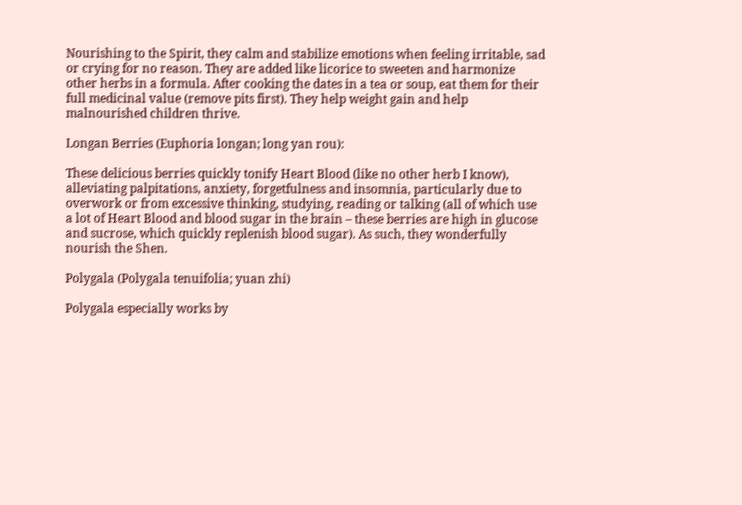Nourishing to the Spirit, they calm and stabilize emotions when feeling irritable, sad or crying for no reason. They are added like licorice to sweeten and harmonize other herbs in a formula. After cooking the dates in a tea or soup, eat them for their full medicinal value (remove pits first). They help weight gain and help malnourished children thrive.

Longan Berries (Euphoria longan; long yan rou):

These delicious berries quickly tonify Heart Blood (like no other herb I know), alleviating palpitations, anxiety, forgetfulness and insomnia, particularly due to overwork or from excessive thinking, studying, reading or talking (all of which use a lot of Heart Blood and blood sugar in the brain – these berries are high in glucose and sucrose, which quickly replenish blood sugar). As such, they wonderfully nourish the Shen.

Polygala (Polygala tenuifolia; yuan zhi)

Polygala especially works by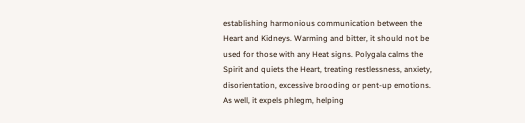establishing harmonious communication between the Heart and Kidneys. Warming and bitter, it should not be used for those with any Heat signs. Polygala calms the Spirit and quiets the Heart, treating restlessness, anxiety, disorientation, excessive brooding or pent-up emotions. As well, it expels phlegm, helping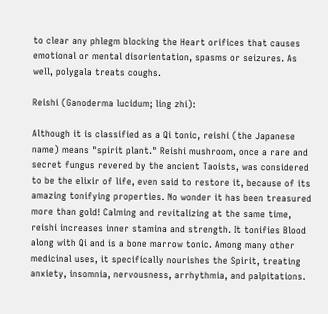to clear any phlegm blocking the Heart orifices that causes emotional or mental disorientation, spasms or seizures. As well, polygala treats coughs.

Reishi (Ganoderma lucidum; ling zhi):

Although it is classified as a Qi tonic, reishi (the Japanese name) means "spirit plant." Reishi mushroom, once a rare and secret fungus revered by the ancient Taoists, was considered to be the elixir of life, even said to restore it, because of its amazing tonifying properties. No wonder it has been treasured more than gold! Calming and revitalizing at the same time, reishi increases inner stamina and strength. It tonifies Blood along with Qi and is a bone marrow tonic. Among many other medicinal uses, it specifically nourishes the Spirit, treating anxiety, insomnia, nervousness, arrhythmia, and palpitations.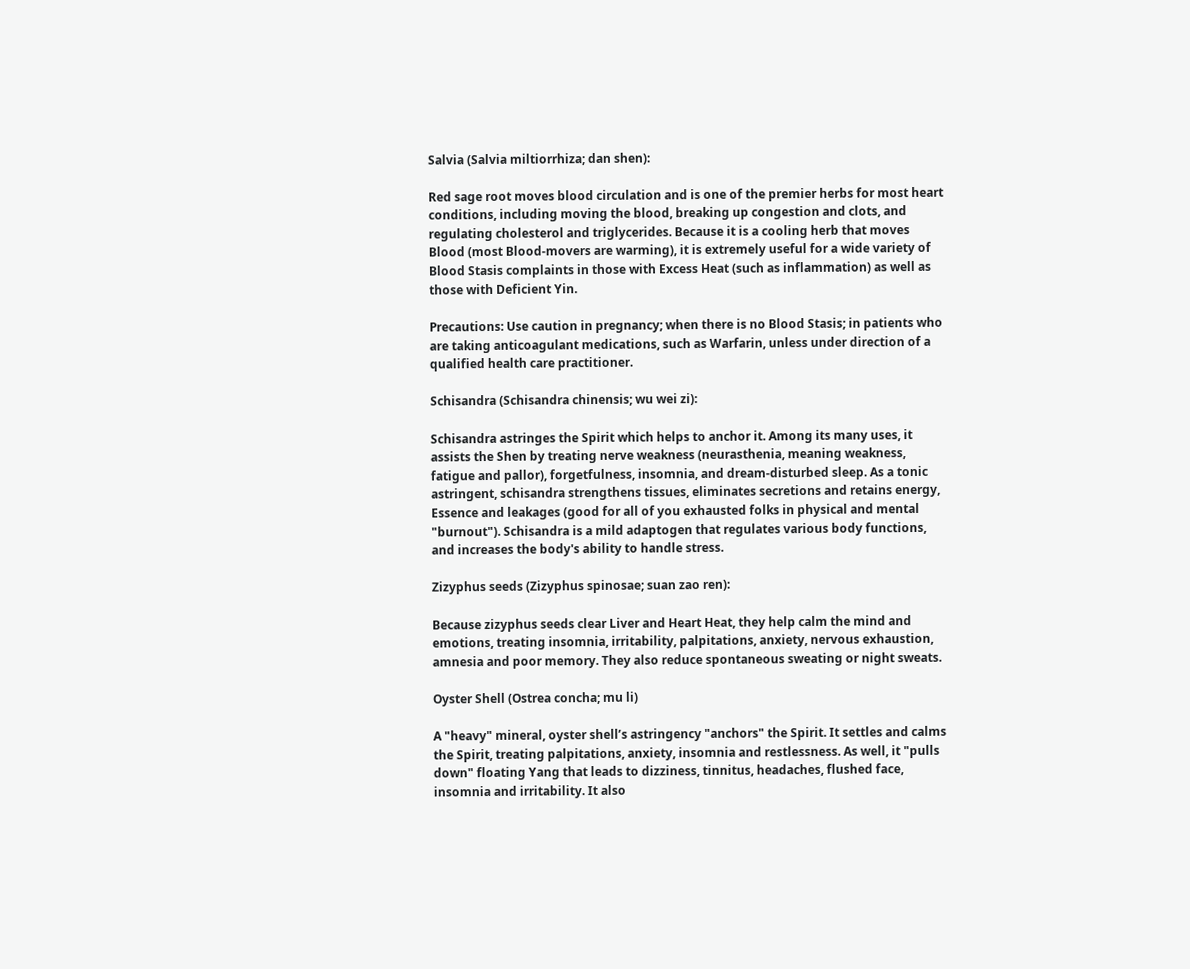Salvia (Salvia miltiorrhiza; dan shen):

Red sage root moves blood circulation and is one of the premier herbs for most heart conditions, including moving the blood, breaking up congestion and clots, and regulating cholesterol and triglycerides. Because it is a cooling herb that moves Blood (most Blood-movers are warming), it is extremely useful for a wide variety of Blood Stasis complaints in those with Excess Heat (such as inflammation) as well as those with Deficient Yin.

Precautions: Use caution in pregnancy; when there is no Blood Stasis; in patients who are taking anticoagulant medications, such as Warfarin, unless under direction of a qualified health care practitioner.

Schisandra (Schisandra chinensis; wu wei zi):

Schisandra astringes the Spirit which helps to anchor it. Among its many uses, it assists the Shen by treating nerve weakness (neurasthenia, meaning weakness, fatigue and pallor), forgetfulness, insomnia, and dream-disturbed sleep. As a tonic astringent, schisandra strengthens tissues, eliminates secretions and retains energy, Essence and leakages (good for all of you exhausted folks in physical and mental "burnout"). Schisandra is a mild adaptogen that regulates various body functions, and increases the body's ability to handle stress.

Zizyphus seeds (Zizyphus spinosae; suan zao ren):

Because zizyphus seeds clear Liver and Heart Heat, they help calm the mind and emotions, treating insomnia, irritability, palpitations, anxiety, nervous exhaustion, amnesia and poor memory. They also reduce spontaneous sweating or night sweats.

Oyster Shell (Ostrea concha; mu li)

A "heavy" mineral, oyster shell’s astringency "anchors" the Spirit. It settles and calms the Spirit, treating palpitations, anxiety, insomnia and restlessness. As well, it "pulls down" floating Yang that leads to dizziness, tinnitus, headaches, flushed face, insomnia and irritability. It also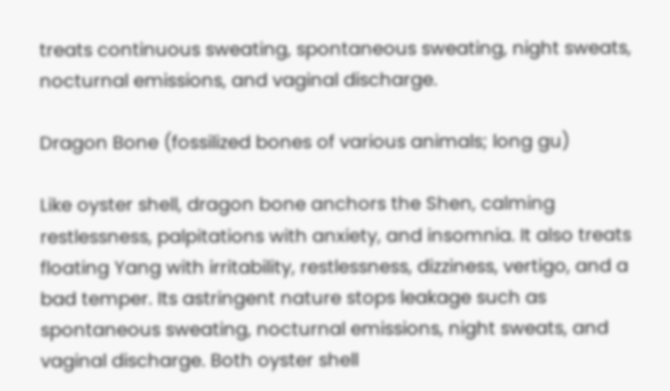treats continuous sweating, spontaneous sweating, night sweats, nocturnal emissions, and vaginal discharge.

Dragon Bone (fossilized bones of various animals; long gu)

Like oyster shell, dragon bone anchors the Shen, calming restlessness, palpitations with anxiety, and insomnia. It also treats floating Yang with irritability, restlessness, dizziness, vertigo, and a bad temper. Its astringent nature stops leakage such as spontaneous sweating, nocturnal emissions, night sweats, and vaginal discharge. Both oyster shell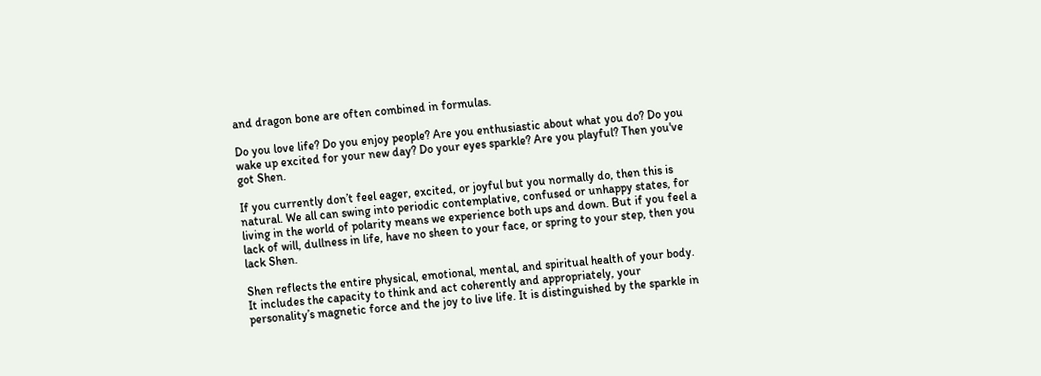and dragon bone are often combined in formulas.

Do you love life? Do you enjoy people? Are you enthusiastic about what you do? Do you wake up excited for your new day? Do your eyes sparkle? Are you playful? Then you've got Shen.

If you currently don’t feel eager, excited, or joyful but you normally do, then this is natural. We all can swing into periodic contemplative, confused or unhappy states, for living in the world of polarity means we experience both ups and down. But if you feel a lack of will, dullness in life, have no sheen to your face, or spring to your step, then you lack Shen.

Shen reflects the entire physical, emotional, mental, and spiritual health of your body. It includes the capacity to think and act coherently and appropriately, your personality’s magnetic force and the joy to live life. It is distinguished by the sparkle in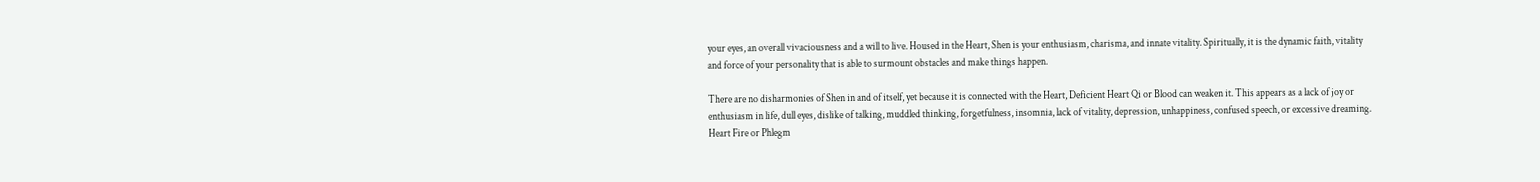your eyes, an overall vivaciousness and a will to live. Housed in the Heart, Shen is your enthusiasm, charisma, and innate vitality. Spiritually, it is the dynamic faith, vitality and force of your personality that is able to surmount obstacles and make things happen.

There are no disharmonies of Shen in and of itself, yet because it is connected with the Heart, Deficient Heart Qi or Blood can weaken it. This appears as a lack of joy or enthusiasm in life, dull eyes, dislike of talking, muddled thinking, forgetfulness, insomnia, lack of vitality, depression, unhappiness, confused speech, or excessive dreaming. Heart Fire or Phlegm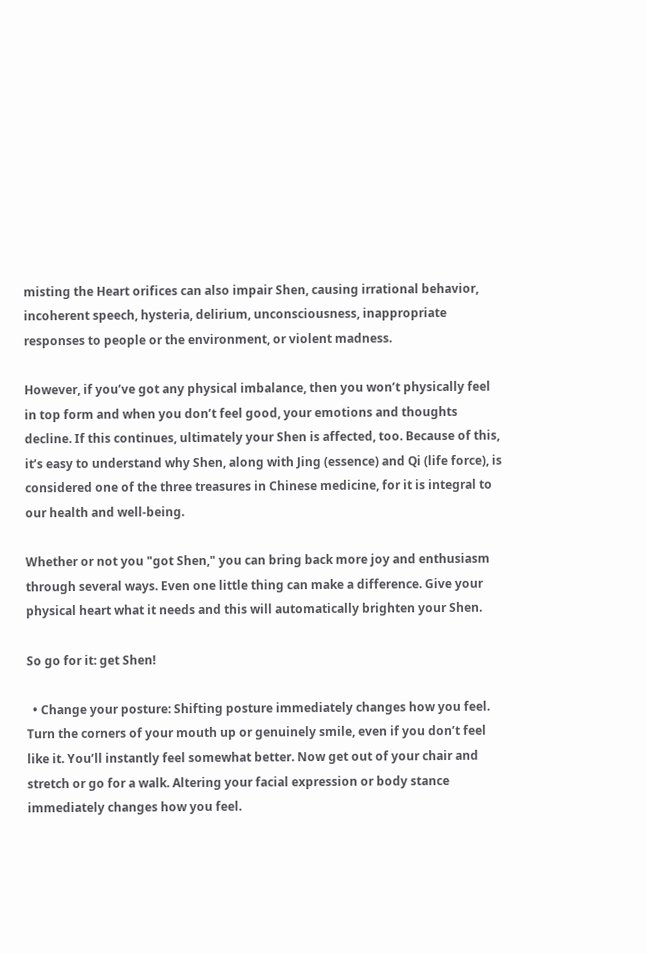misting the Heart orifices can also impair Shen, causing irrational behavior, incoherent speech, hysteria, delirium, unconsciousness, inappropriate responses to people or the environment, or violent madness.

However, if you’ve got any physical imbalance, then you won’t physically feel in top form and when you don’t feel good, your emotions and thoughts decline. If this continues, ultimately your Shen is affected, too. Because of this, it’s easy to understand why Shen, along with Jing (essence) and Qi (life force), is considered one of the three treasures in Chinese medicine, for it is integral to our health and well-being.

Whether or not you "got Shen," you can bring back more joy and enthusiasm through several ways. Even one little thing can make a difference. Give your physical heart what it needs and this will automatically brighten your Shen.

So go for it: get Shen!

  • Change your posture: Shifting posture immediately changes how you feel. Turn the corners of your mouth up or genuinely smile, even if you don’t feel like it. You’ll instantly feel somewhat better. Now get out of your chair and stretch or go for a walk. Altering your facial expression or body stance immediately changes how you feel.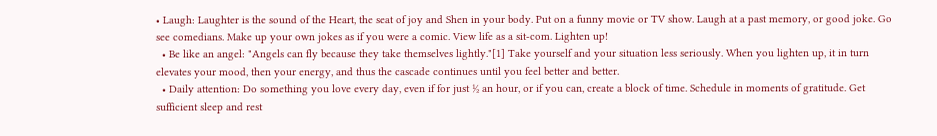• Laugh: Laughter is the sound of the Heart, the seat of joy and Shen in your body. Put on a funny movie or TV show. Laugh at a past memory, or good joke. Go see comedians. Make up your own jokes as if you were a comic. View life as a sit-com. Lighten up!
  • Be like an angel: "Angels can fly because they take themselves lightly."[1] Take yourself and your situation less seriously. When you lighten up, it in turn elevates your mood, then your energy, and thus the cascade continues until you feel better and better.
  • Daily attention: Do something you love every day, even if for just ½ an hour, or if you can, create a block of time. Schedule in moments of gratitude. Get sufficient sleep and rest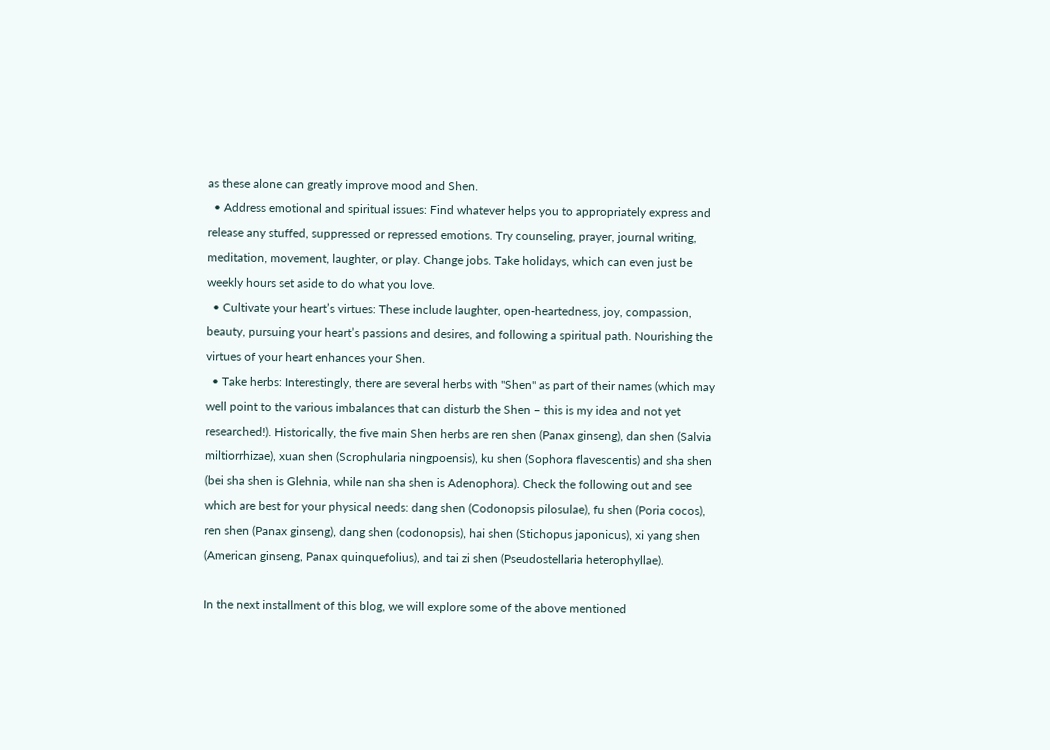as these alone can greatly improve mood and Shen.
  • Address emotional and spiritual issues: Find whatever helps you to appropriately express and release any stuffed, suppressed or repressed emotions. Try counseling, prayer, journal writing, meditation, movement, laughter, or play. Change jobs. Take holidays, which can even just be weekly hours set aside to do what you love.
  • Cultivate your heart’s virtues: These include laughter, open-heartedness, joy, compassion, beauty, pursuing your heart’s passions and desires, and following a spiritual path. Nourishing the virtues of your heart enhances your Shen.
  • Take herbs: Interestingly, there are several herbs with "Shen" as part of their names (which may well point to the various imbalances that can disturb the Shen – this is my idea and not yet researched!). Historically, the five main Shen herbs are ren shen (Panax ginseng), dan shen (Salvia miltiorrhizae), xuan shen (Scrophularia ningpoensis), ku shen (Sophora flavescentis) and sha shen (bei sha shen is Glehnia, while nan sha shen is Adenophora). Check the following out and see which are best for your physical needs: dang shen (Codonopsis pilosulae), fu shen (Poria cocos), ren shen (Panax ginseng), dang shen (codonopsis), hai shen (Stichopus japonicus), xi yang shen (American ginseng, Panax quinquefolius), and tai zi shen (Pseudostellaria heterophyllae).

In the next installment of this blog, we will explore some of the above mentioned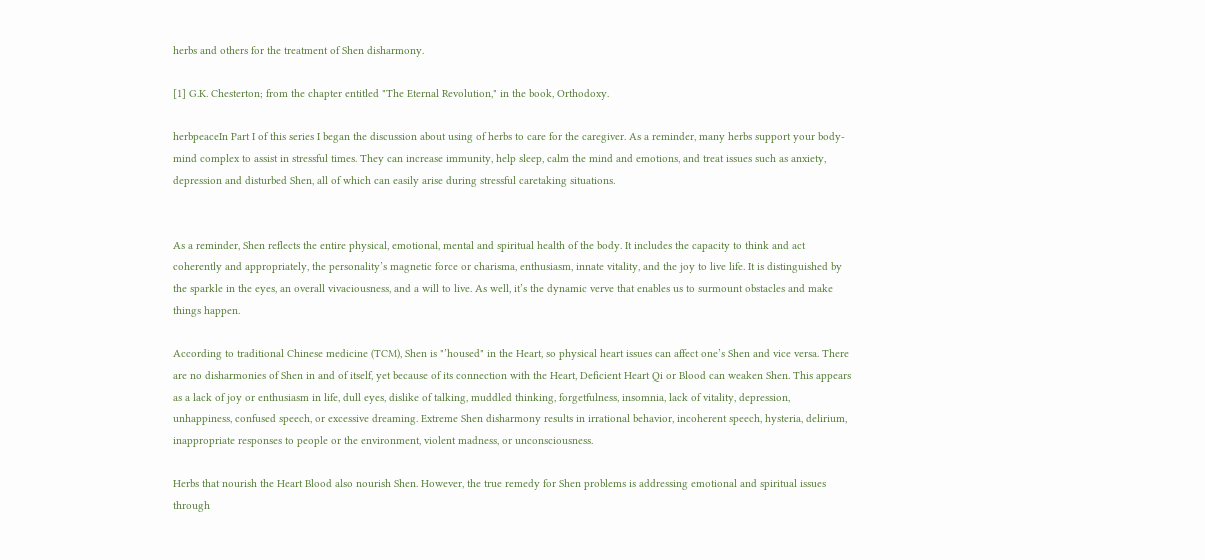herbs and others for the treatment of Shen disharmony.

[1] G.K. Chesterton; from the chapter entitled "The Eternal Revolution," in the book, Orthodoxy.

herbpeaceIn Part I of this series I began the discussion about using of herbs to care for the caregiver. As a reminder, many herbs support your body-mind complex to assist in stressful times. They can increase immunity, help sleep, calm the mind and emotions, and treat issues such as anxiety, depression and disturbed Shen, all of which can easily arise during stressful caretaking situations.


As a reminder, Shen reflects the entire physical, emotional, mental and spiritual health of the body. It includes the capacity to think and act coherently and appropriately, the personality’s magnetic force or charisma, enthusiasm, innate vitality, and the joy to live life. It is distinguished by the sparkle in the eyes, an overall vivaciousness, and a will to live. As well, it’s the dynamic verve that enables us to surmount obstacles and make things happen.

According to traditional Chinese medicine (TCM), Shen is "’housed" in the Heart, so physical heart issues can affect one’s Shen and vice versa. There are no disharmonies of Shen in and of itself, yet because of its connection with the Heart, Deficient Heart Qi or Blood can weaken Shen. This appears as a lack of joy or enthusiasm in life, dull eyes, dislike of talking, muddled thinking, forgetfulness, insomnia, lack of vitality, depression, unhappiness, confused speech, or excessive dreaming. Extreme Shen disharmony results in irrational behavior, incoherent speech, hysteria, delirium, inappropriate responses to people or the environment, violent madness, or unconsciousness.

Herbs that nourish the Heart Blood also nourish Shen. However, the true remedy for Shen problems is addressing emotional and spiritual issues through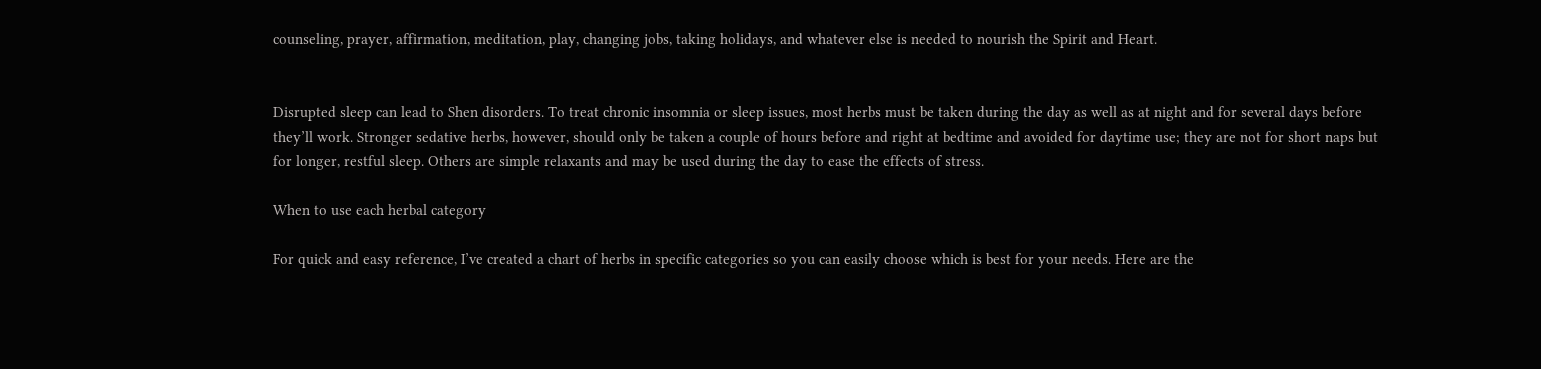counseling, prayer, affirmation, meditation, play, changing jobs, taking holidays, and whatever else is needed to nourish the Spirit and Heart.


Disrupted sleep can lead to Shen disorders. To treat chronic insomnia or sleep issues, most herbs must be taken during the day as well as at night and for several days before they’ll work. Stronger sedative herbs, however, should only be taken a couple of hours before and right at bedtime and avoided for daytime use; they are not for short naps but for longer, restful sleep. Others are simple relaxants and may be used during the day to ease the effects of stress.

When to use each herbal category

For quick and easy reference, I’ve created a chart of herbs in specific categories so you can easily choose which is best for your needs. Here are the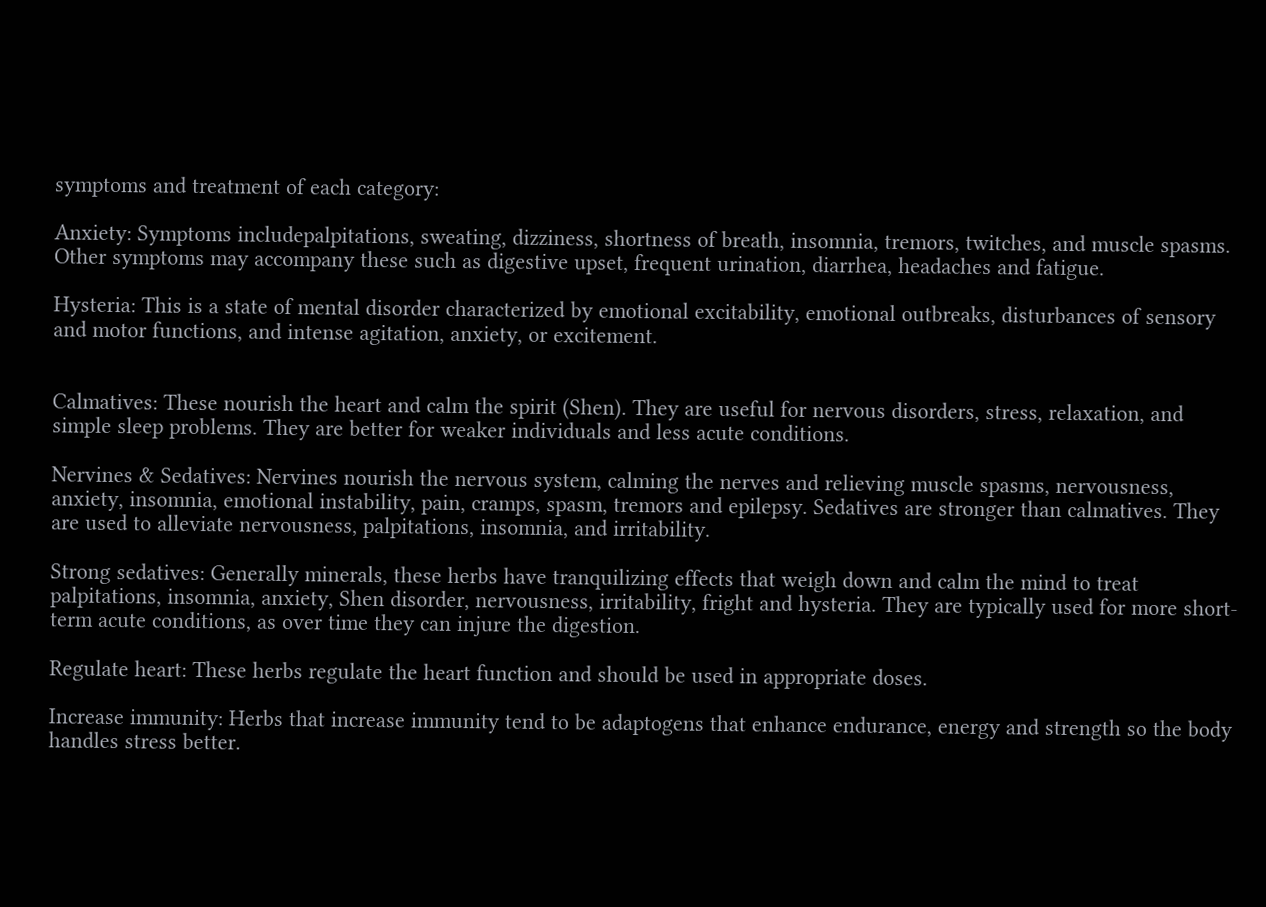symptoms and treatment of each category:

Anxiety: Symptoms includepalpitations, sweating, dizziness, shortness of breath, insomnia, tremors, twitches, and muscle spasms. Other symptoms may accompany these such as digestive upset, frequent urination, diarrhea, headaches and fatigue.

Hysteria: This is a state of mental disorder characterized by emotional excitability, emotional outbreaks, disturbances of sensory and motor functions, and intense agitation, anxiety, or excitement.


Calmatives: These nourish the heart and calm the spirit (Shen). They are useful for nervous disorders, stress, relaxation, and simple sleep problems. They are better for weaker individuals and less acute conditions.

Nervines & Sedatives: Nervines nourish the nervous system, calming the nerves and relieving muscle spasms, nervousness, anxiety, insomnia, emotional instability, pain, cramps, spasm, tremors and epilepsy. Sedatives are stronger than calmatives. They are used to alleviate nervousness, palpitations, insomnia, and irritability.

Strong sedatives: Generally minerals, these herbs have tranquilizing effects that weigh down and calm the mind to treat palpitations, insomnia, anxiety, Shen disorder, nervousness, irritability, fright and hysteria. They are typically used for more short-term acute conditions, as over time they can injure the digestion.

Regulate heart: These herbs regulate the heart function and should be used in appropriate doses.

Increase immunity: Herbs that increase immunity tend to be adaptogens that enhance endurance, energy and strength so the body handles stress better.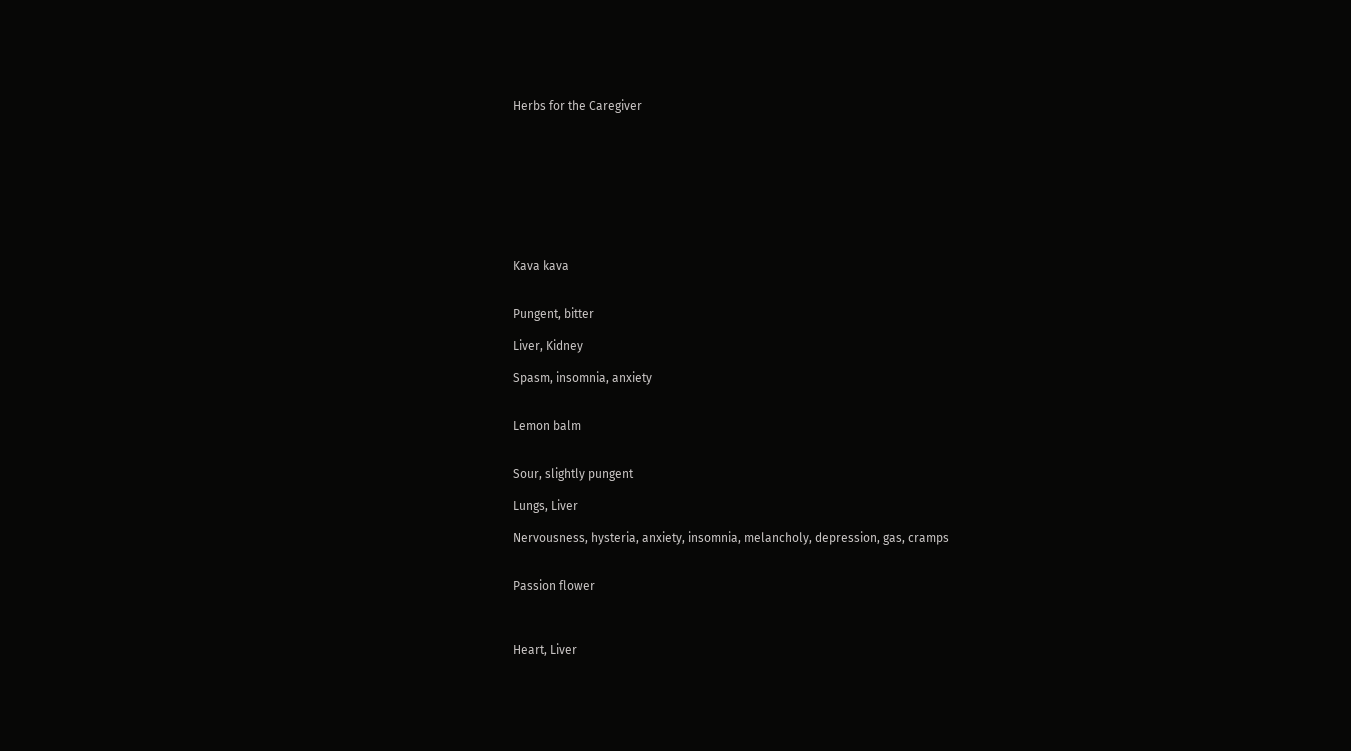Herbs for the Caregiver









Kava kava


Pungent, bitter

Liver, Kidney

Spasm, insomnia, anxiety


Lemon balm


Sour, slightly pungent

Lungs, Liver

Nervousness, hysteria, anxiety, insomnia, melancholy, depression, gas, cramps


Passion flower



Heart, Liver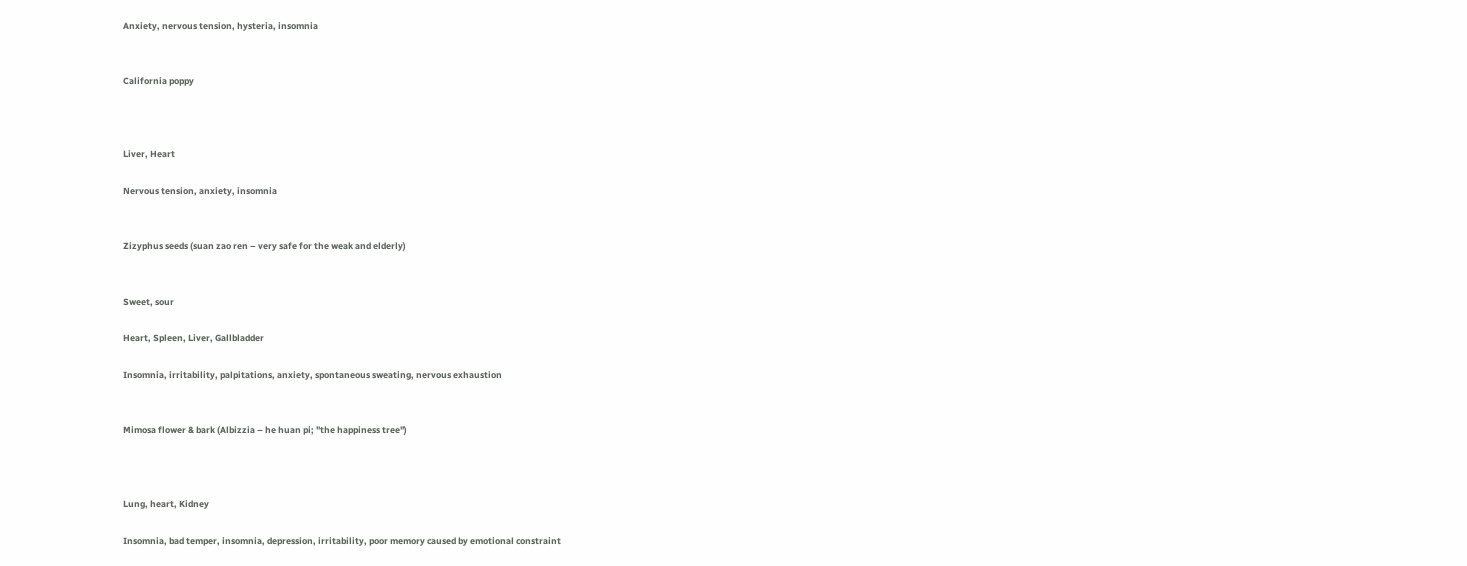Anxiety, nervous tension, hysteria, insomnia


California poppy



Liver, Heart

Nervous tension, anxiety, insomnia


Zizyphus seeds (suan zao ren – very safe for the weak and elderly)


Sweet, sour

Heart, Spleen, Liver, Gallbladder

Insomnia, irritability, palpitations, anxiety, spontaneous sweating, nervous exhaustion


Mimosa flower & bark (Albizzia – he huan pi; "the happiness tree")



Lung, heart, Kidney

Insomnia, bad temper, insomnia, depression, irritability, poor memory caused by emotional constraint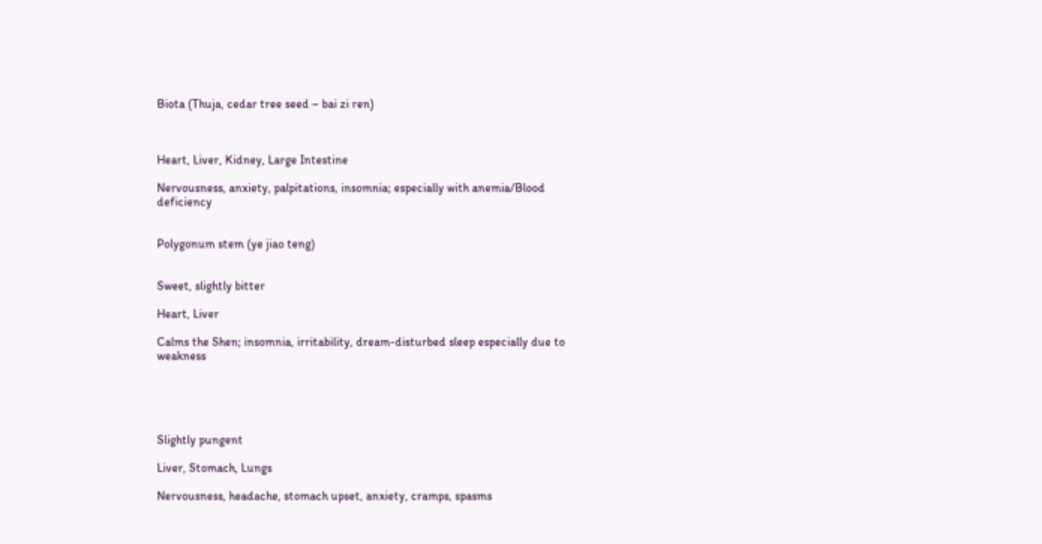Biota (Thuja, cedar tree seed – bai zi ren)



Heart, Liver, Kidney, Large Intestine

Nervousness, anxiety, palpitations, insomnia; especially with anemia/Blood deficiency


Polygonum stem (ye jiao teng)


Sweet, slightly bitter

Heart, Liver

Calms the Shen; insomnia, irritability, dream-disturbed sleep especially due to weakness





Slightly pungent

Liver, Stomach, Lungs

Nervousness, headache, stomach upset, anxiety, cramps, spasms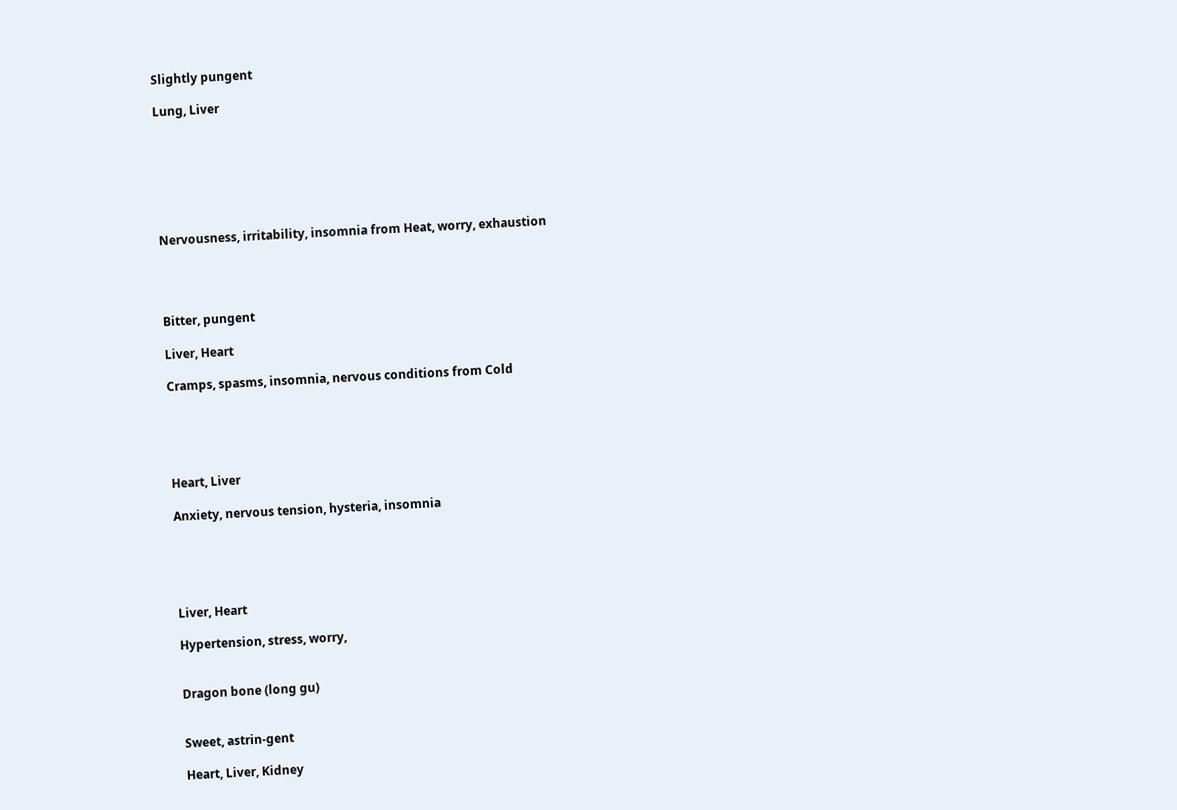Slightly pungent

Lung, Liver







Nervousness, irritability, insomnia from Heat, worry, exhaustion




Bitter, pungent

Liver, Heart

Cramps, spasms, insomnia, nervous conditions from Cold





Heart, Liver

Anxiety, nervous tension, hysteria, insomnia





Liver, Heart

Hypertension, stress, worry,


Dragon bone (long gu)


Sweet, astrin-gent

Heart, Liver, Kidney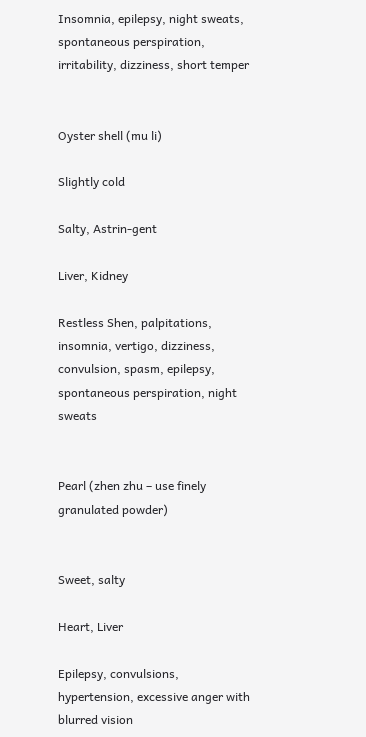Insomnia, epilepsy, night sweats, spontaneous perspiration, irritability, dizziness, short temper


Oyster shell (mu li)

Slightly cold

Salty, Astrin-gent

Liver, Kidney

Restless Shen, palpitations, insomnia, vertigo, dizziness, convulsion, spasm, epilepsy, spontaneous perspiration, night sweats


Pearl (zhen zhu – use finely granulated powder)


Sweet, salty

Heart, Liver

Epilepsy, convulsions, hypertension, excessive anger with blurred vision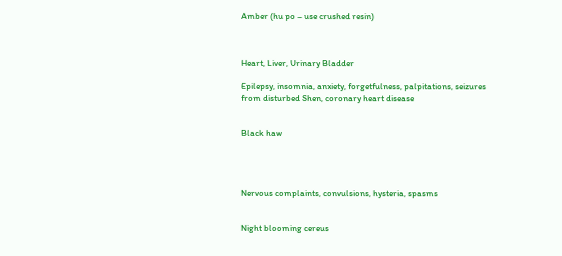Amber (hu po – use crushed resin)



Heart, Liver, Urinary Bladder

Epilepsy, insomnia, anxiety, forgetfulness, palpitations, seizures from disturbed Shen, coronary heart disease


Black haw




Nervous complaints, convulsions, hysteria, spasms


Night blooming cereus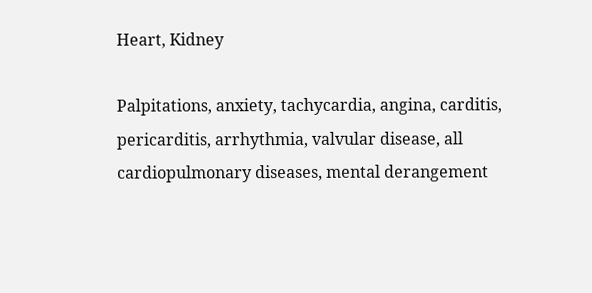Heart, Kidney

Palpitations, anxiety, tachycardia, angina, carditis, pericarditis, arrhythmia, valvular disease, all cardiopulmonary diseases, mental derangement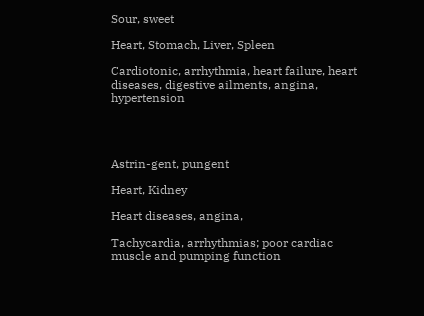Sour, sweet

Heart, Stomach, Liver, Spleen

Cardiotonic, arrhythmia, heart failure, heart diseases, digestive ailments, angina, hypertension




Astrin-gent, pungent

Heart, Kidney

Heart diseases, angina,

Tachycardia, arrhythmias; poor cardiac muscle and pumping function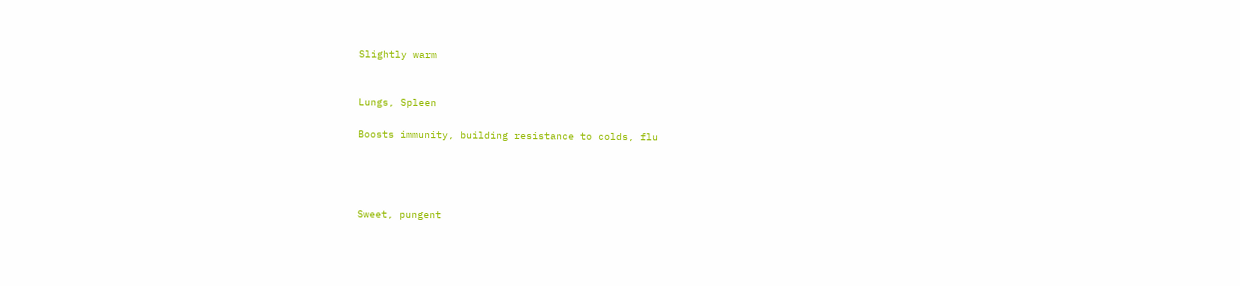Slightly warm


Lungs, Spleen

Boosts immunity, building resistance to colds, flu




Sweet, pungent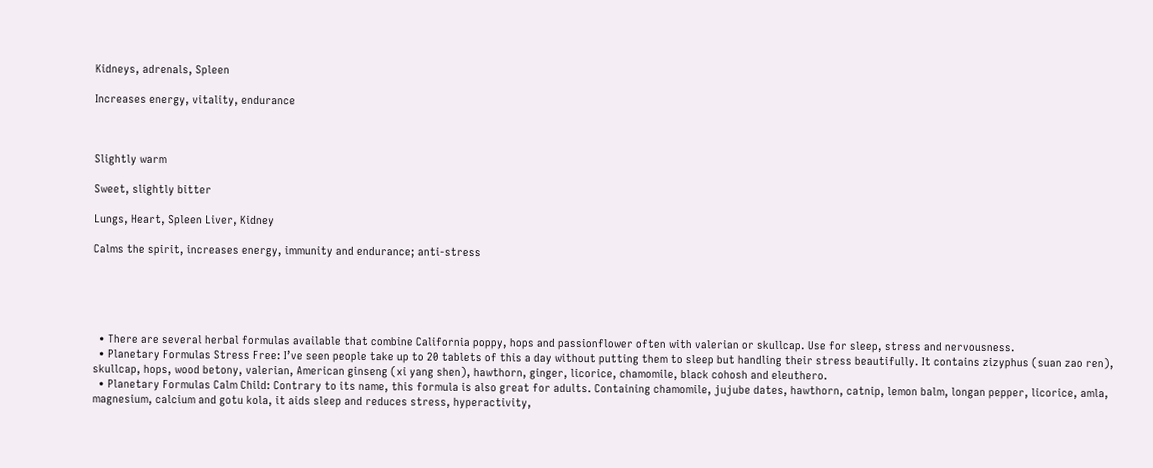Kidneys, adrenals, Spleen

Increases energy, vitality, endurance



Slightly warm

Sweet, slightly bitter

Lungs, Heart, Spleen Liver, Kidney

Calms the spirit, increases energy, immunity and endurance; anti-stress





  • There are several herbal formulas available that combine California poppy, hops and passionflower often with valerian or skullcap. Use for sleep, stress and nervousness.
  • Planetary Formulas Stress Free: I’ve seen people take up to 20 tablets of this a day without putting them to sleep but handling their stress beautifully. It contains zizyphus (suan zao ren), skullcap, hops, wood betony, valerian, American ginseng (xi yang shen), hawthorn, ginger, licorice, chamomile, black cohosh and eleuthero.
  • Planetary Formulas Calm Child: Contrary to its name, this formula is also great for adults. Containing chamomile, jujube dates, hawthorn, catnip, lemon balm, longan pepper, licorice, amla, magnesium, calcium and gotu kola, it aids sleep and reduces stress, hyperactivity,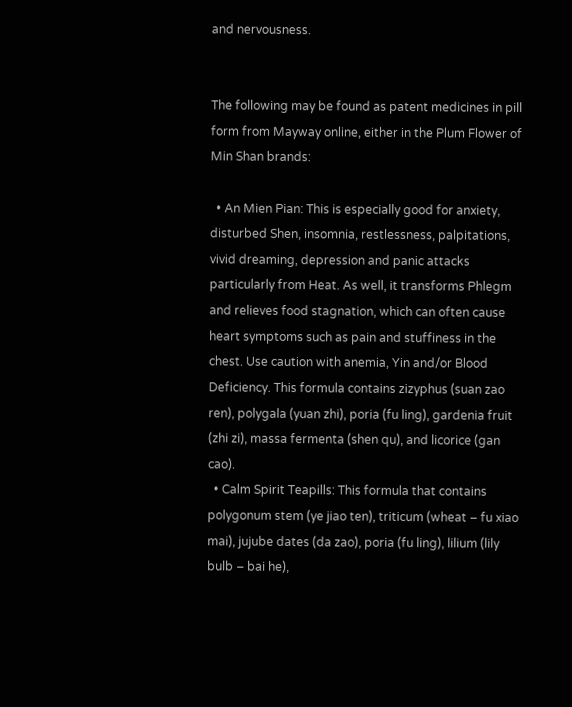and nervousness.


The following may be found as patent medicines in pill form from Mayway online, either in the Plum Flower of Min Shan brands:

  • An Mien Pian: This is especially good for anxiety, disturbed Shen, insomnia, restlessness, palpitations, vivid dreaming, depression and panic attacks particularly from Heat. As well, it transforms Phlegm and relieves food stagnation, which can often cause heart symptoms such as pain and stuffiness in the chest. Use caution with anemia, Yin and/or Blood Deficiency. This formula contains zizyphus (suan zao ren), polygala (yuan zhi), poria (fu ling), gardenia fruit (zhi zi), massa fermenta (shen qu), and licorice (gan cao).
  • Calm Spirit Teapills: This formula that contains polygonum stem (ye jiao ten), triticum (wheat – fu xiao mai), jujube dates (da zao), poria (fu ling), lilium (lily bulb – bai he),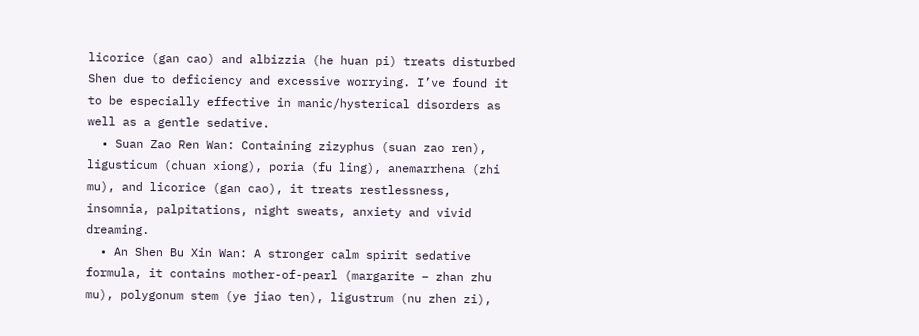licorice (gan cao) and albizzia (he huan pi) treats disturbed Shen due to deficiency and excessive worrying. I’ve found it to be especially effective in manic/hysterical disorders as well as a gentle sedative.
  • Suan Zao Ren Wan: Containing zizyphus (suan zao ren), ligusticum (chuan xiong), poria (fu ling), anemarrhena (zhi mu), and licorice (gan cao), it treats restlessness, insomnia, palpitations, night sweats, anxiety and vivid dreaming.
  • An Shen Bu Xin Wan: A stronger calm spirit sedative formula, it contains mother-of-pearl (margarite – zhan zhu mu), polygonum stem (ye jiao ten), ligustrum (nu zhen zi),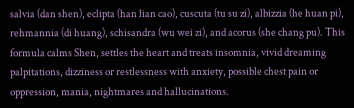salvia (dan shen), eclipta (han lian cao), cuscuta (tu su zi), albizzia (he huan pi), rehmannia (di huang), schisandra (wu wei zi), and acorus (she chang pu). This formula calms Shen, settles the heart and treats insomnia, vivid dreaming palpitations, dizziness or restlessness with anxiety, possible chest pain or oppression, mania, nightmares and hallucinations.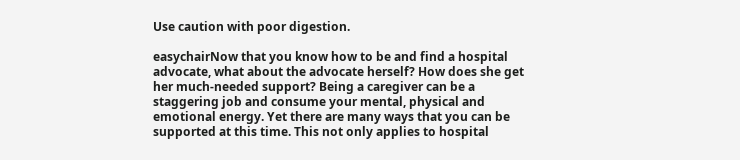Use caution with poor digestion.

easychairNow that you know how to be and find a hospital advocate, what about the advocate herself? How does she get her much-needed support? Being a caregiver can be a staggering job and consume your mental, physical and emotional energy. Yet there are many ways that you can be supported at this time. This not only applies to hospital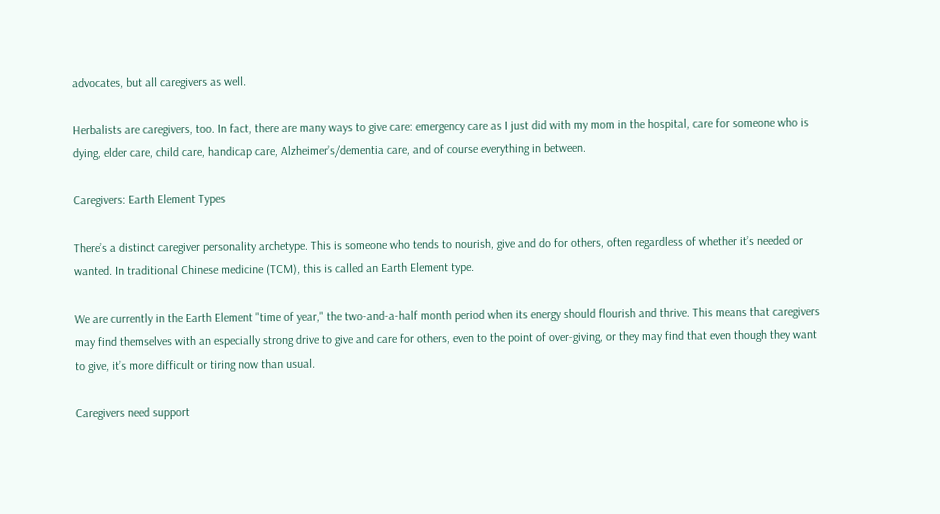advocates, but all caregivers as well.

Herbalists are caregivers, too. In fact, there are many ways to give care: emergency care as I just did with my mom in the hospital, care for someone who is dying, elder care, child care, handicap care, Alzheimer’s/dementia care, and of course everything in between.

Caregivers: Earth Element Types

There’s a distinct caregiver personality archetype. This is someone who tends to nourish, give and do for others, often regardless of whether it’s needed or wanted. In traditional Chinese medicine (TCM), this is called an Earth Element type.

We are currently in the Earth Element "time of year," the two-and-a-half month period when its energy should flourish and thrive. This means that caregivers may find themselves with an especially strong drive to give and care for others, even to the point of over-giving, or they may find that even though they want to give, it’s more difficult or tiring now than usual.

Caregivers need support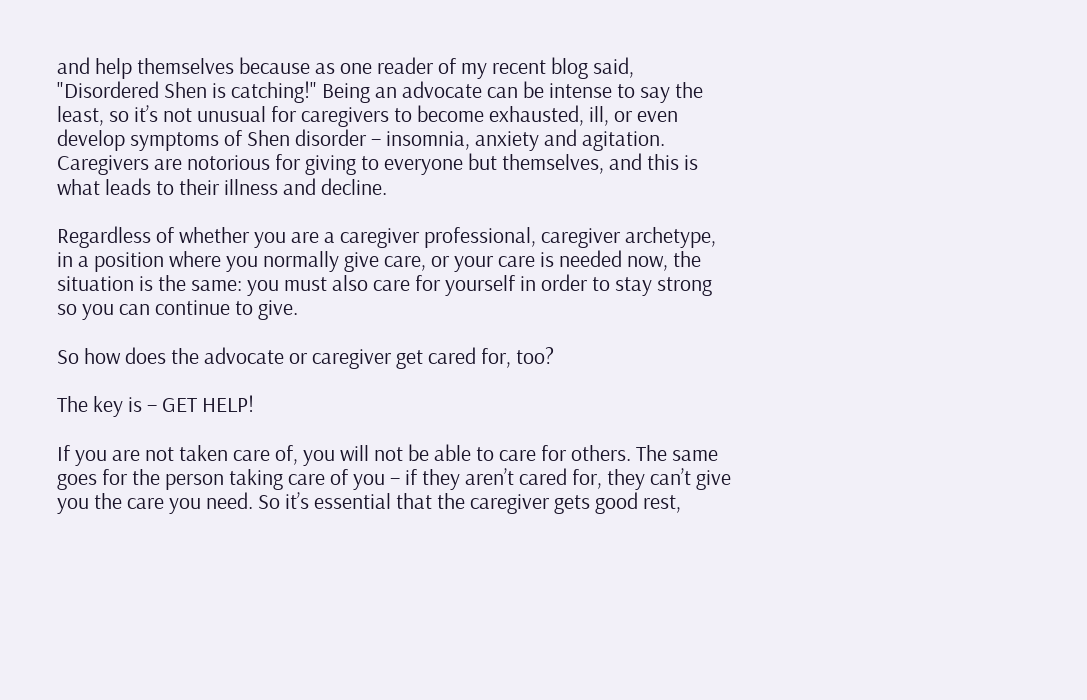and help themselves because as one reader of my recent blog said, "Disordered Shen is catching!" Being an advocate can be intense to say the least, so it’s not unusual for caregivers to become exhausted, ill, or even develop symptoms of Shen disorder – insomnia, anxiety and agitation. Caregivers are notorious for giving to everyone but themselves, and this is what leads to their illness and decline.

Regardless of whether you are a caregiver professional, caregiver archetype, in a position where you normally give care, or your care is needed now, the situation is the same: you must also care for yourself in order to stay strong so you can continue to give.

So how does the advocate or caregiver get cared for, too?

The key is – GET HELP!

If you are not taken care of, you will not be able to care for others. The same goes for the person taking care of you – if they aren’t cared for, they can’t give you the care you need. So it’s essential that the caregiver gets good rest,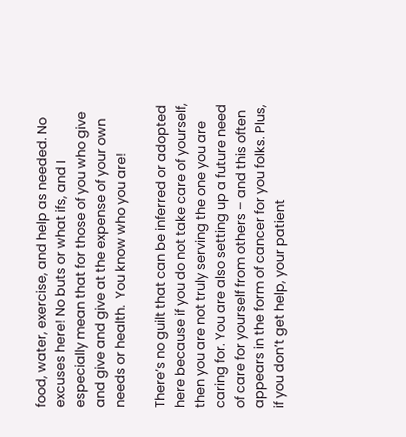food, water, exercise, and help as needed. No excuses here! No buts or what ifs, and I especially mean that for those of you who give and give and give at the expense of your own needs or health.  You know who you are!

There’s no guilt that can be inferred or adopted here because if you do not take care of yourself, then you are not truly serving the one you are caring for. You are also setting up a future need of care for yourself from others – and this often appears in the form of cancer for you folks. Plus, if you don’t get help, your patient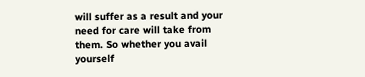will suffer as a result and your need for care will take from them. So whether you avail yourself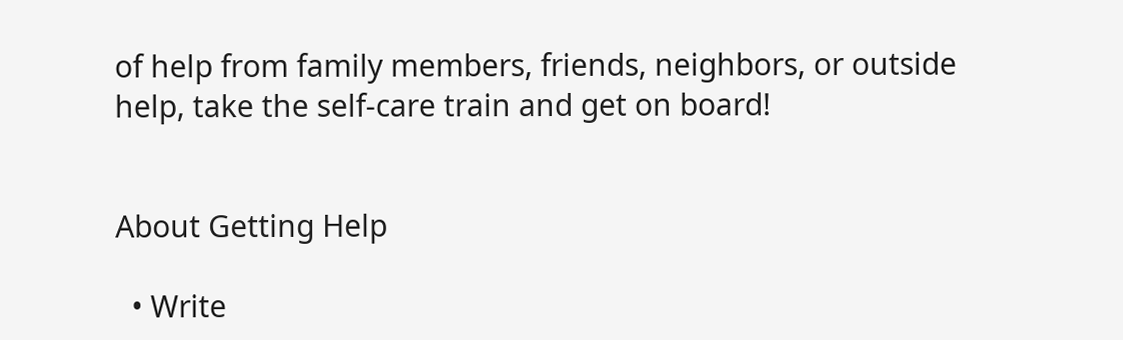of help from family members, friends, neighbors, or outside help, take the self-care train and get on board!


About Getting Help

  • Write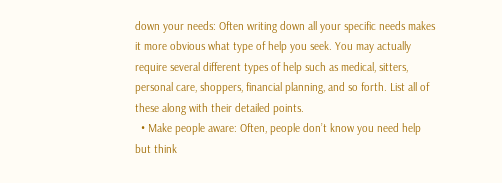down your needs: Often writing down all your specific needs makes it more obvious what type of help you seek. You may actually require several different types of help such as medical, sitters, personal care, shoppers, financial planning, and so forth. List all of these along with their detailed points.
  • Make people aware: Often, people don’t know you need help but think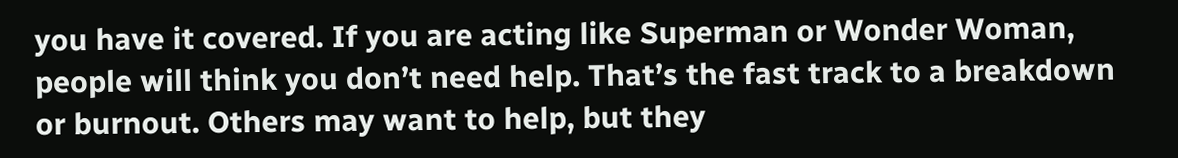you have it covered. If you are acting like Superman or Wonder Woman, people will think you don’t need help. That’s the fast track to a breakdown or burnout. Others may want to help, but they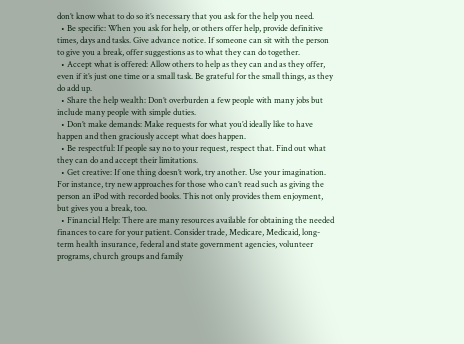don’t know what to do so it’s necessary that you ask for the help you need.
  • Be specific: When you ask for help, or others offer help, provide definitive times, days and tasks. Give advance notice. If someone can sit with the person to give you a break, offer suggestions as to what they can do together.
  • Accept what is offered: Allow others to help as they can and as they offer, even if it’s just one time or a small task. Be grateful for the small things, as they do add up.
  • Share the help wealth: Don’t overburden a few people with many jobs but include many people with simple duties.
  • Don’t make demands: Make requests for what you’d ideally like to have happen and then graciously accept what does happen.
  • Be respectful: If people say no to your request, respect that. Find out what they can do and accept their limitations.
  • Get creative: If one thing doesn’t work, try another. Use your imagination. For instance, try new approaches for those who can’t read such as giving the person an iPod with recorded books. This not only provides them enjoyment, but gives you a break, too.
  • Financial Help: There are many resources available for obtaining the needed finances to care for your patient. Consider trade, Medicare, Medicaid, long-term health insurance, federal and state government agencies, volunteer programs, church groups and family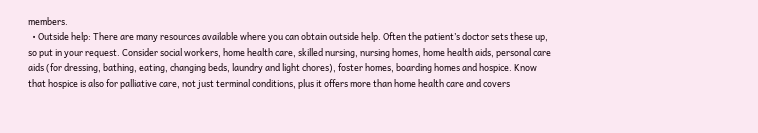members.
  • Outside help: There are many resources available where you can obtain outside help. Often the patient’s doctor sets these up, so put in your request. Consider social workers, home health care, skilled nursing, nursing homes, home health aids, personal care aids (for dressing, bathing, eating, changing beds, laundry and light chores), foster homes, boarding homes and hospice. Know that hospice is also for palliative care, not just terminal conditions, plus it offers more than home health care and covers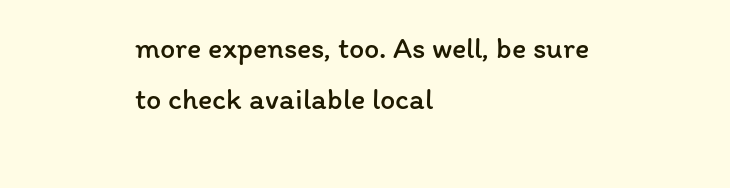more expenses, too. As well, be sure to check available local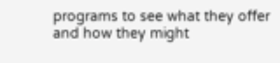programs to see what they offer and how they might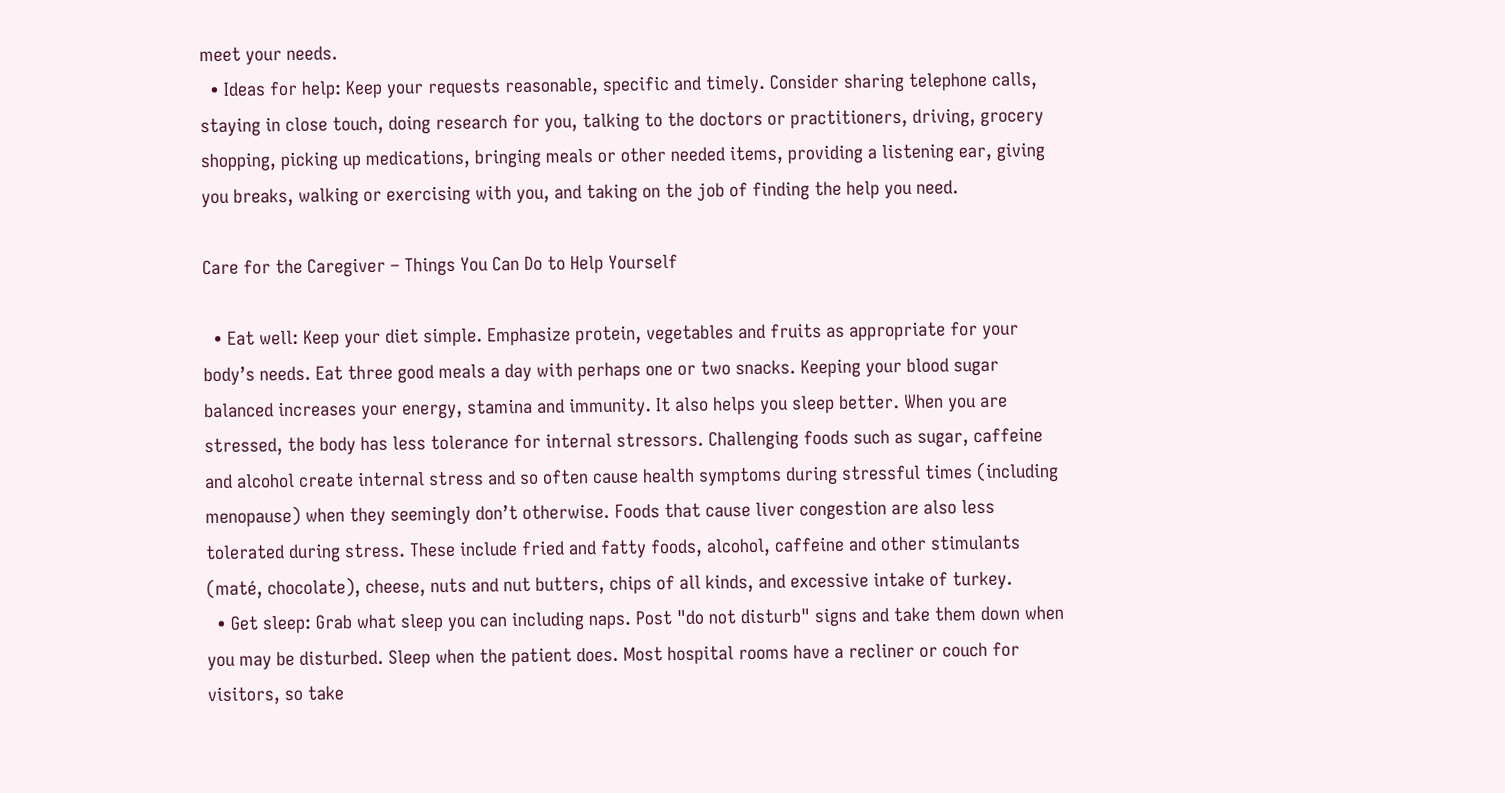meet your needs.
  • Ideas for help: Keep your requests reasonable, specific and timely. Consider sharing telephone calls, staying in close touch, doing research for you, talking to the doctors or practitioners, driving, grocery shopping, picking up medications, bringing meals or other needed items, providing a listening ear, giving you breaks, walking or exercising with you, and taking on the job of finding the help you need.

Care for the Caregiver – Things You Can Do to Help Yourself

  • Eat well: Keep your diet simple. Emphasize protein, vegetables and fruits as appropriate for your body’s needs. Eat three good meals a day with perhaps one or two snacks. Keeping your blood sugar balanced increases your energy, stamina and immunity. It also helps you sleep better. When you are stressed, the body has less tolerance for internal stressors. Challenging foods such as sugar, caffeine and alcohol create internal stress and so often cause health symptoms during stressful times (including menopause) when they seemingly don’t otherwise. Foods that cause liver congestion are also less tolerated during stress. These include fried and fatty foods, alcohol, caffeine and other stimulants (maté, chocolate), cheese, nuts and nut butters, chips of all kinds, and excessive intake of turkey.
  • Get sleep: Grab what sleep you can including naps. Post "do not disturb" signs and take them down when you may be disturbed. Sleep when the patient does. Most hospital rooms have a recliner or couch for visitors, so take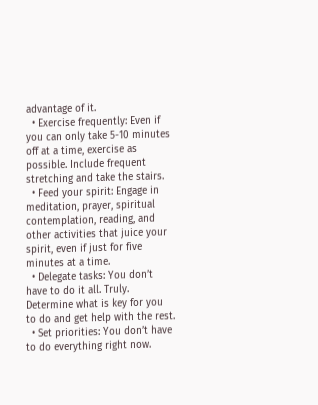advantage of it.
  • Exercise frequently: Even if you can only take 5-10 minutes off at a time, exercise as possible. Include frequent stretching and take the stairs.
  • Feed your spirit: Engage in meditation, prayer, spiritual contemplation, reading, and other activities that juice your spirit, even if just for five minutes at a time.
  • Delegate tasks: You don’t have to do it all. Truly. Determine what is key for you to do and get help with the rest.
  • Set priorities: You don’t have to do everything right now.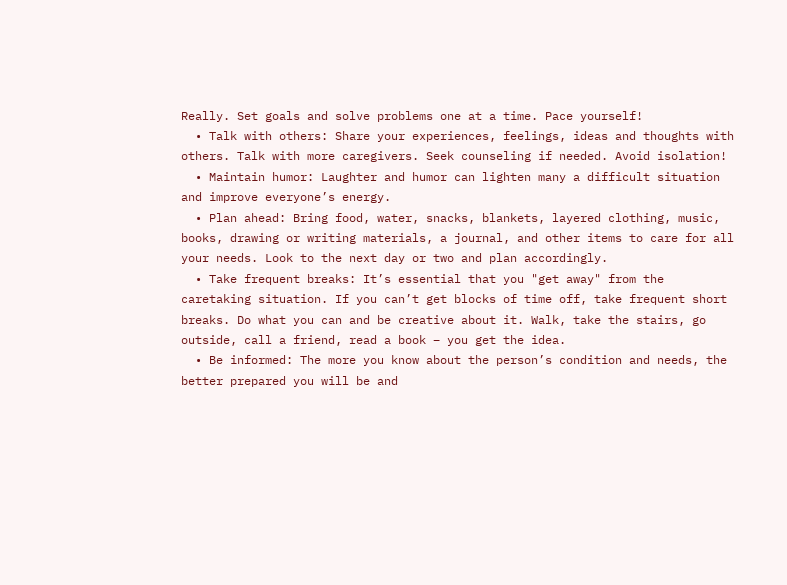Really. Set goals and solve problems one at a time. Pace yourself!
  • Talk with others: Share your experiences, feelings, ideas and thoughts with others. Talk with more caregivers. Seek counseling if needed. Avoid isolation!
  • Maintain humor: Laughter and humor can lighten many a difficult situation and improve everyone’s energy.
  • Plan ahead: Bring food, water, snacks, blankets, layered clothing, music, books, drawing or writing materials, a journal, and other items to care for all your needs. Look to the next day or two and plan accordingly.
  • Take frequent breaks: It’s essential that you "get away" from the caretaking situation. If you can’t get blocks of time off, take frequent short breaks. Do what you can and be creative about it. Walk, take the stairs, go outside, call a friend, read a book – you get the idea.
  • Be informed: The more you know about the person’s condition and needs, the better prepared you will be and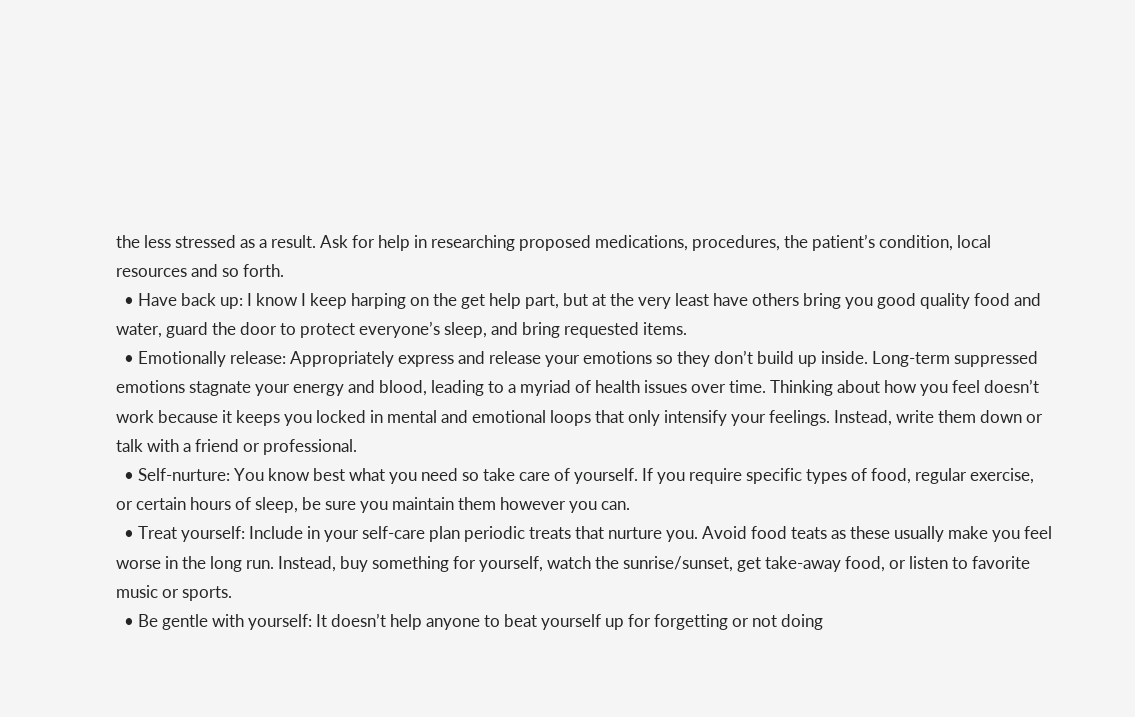the less stressed as a result. Ask for help in researching proposed medications, procedures, the patient’s condition, local resources and so forth.
  • Have back up: I know I keep harping on the get help part, but at the very least have others bring you good quality food and water, guard the door to protect everyone’s sleep, and bring requested items.
  • Emotionally release: Appropriately express and release your emotions so they don’t build up inside. Long-term suppressed emotions stagnate your energy and blood, leading to a myriad of health issues over time. Thinking about how you feel doesn’t work because it keeps you locked in mental and emotional loops that only intensify your feelings. Instead, write them down or talk with a friend or professional.
  • Self-nurture: You know best what you need so take care of yourself. If you require specific types of food, regular exercise, or certain hours of sleep, be sure you maintain them however you can.
  • Treat yourself: Include in your self-care plan periodic treats that nurture you. Avoid food teats as these usually make you feel worse in the long run. Instead, buy something for yourself, watch the sunrise/sunset, get take-away food, or listen to favorite music or sports.
  • Be gentle with yourself: It doesn’t help anyone to beat yourself up for forgetting or not doing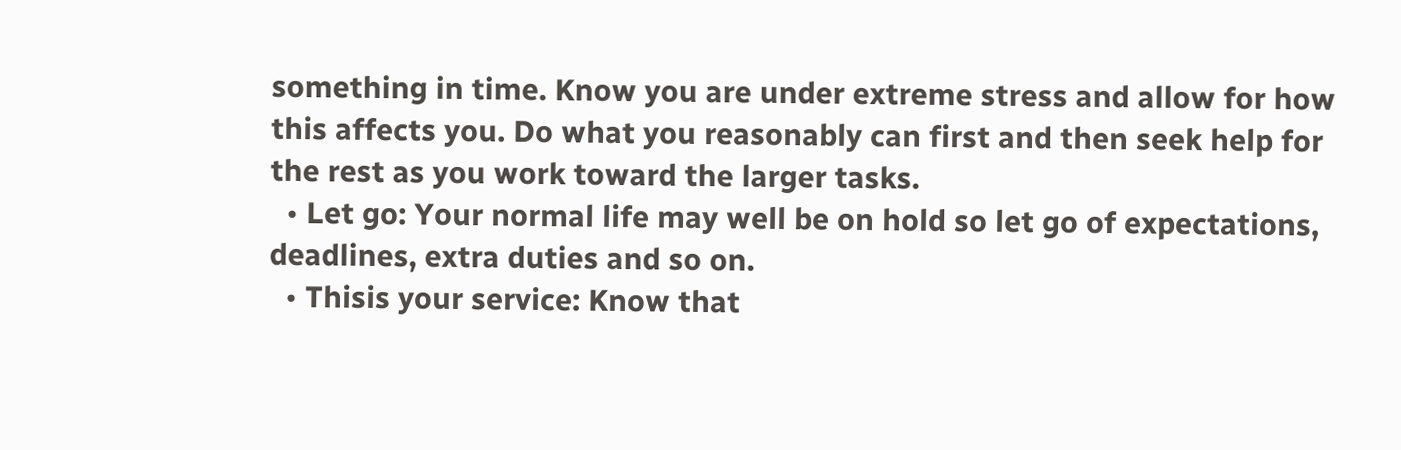something in time. Know you are under extreme stress and allow for how this affects you. Do what you reasonably can first and then seek help for the rest as you work toward the larger tasks.
  • Let go: Your normal life may well be on hold so let go of expectations, deadlines, extra duties and so on.
  • Thisis your service: Know that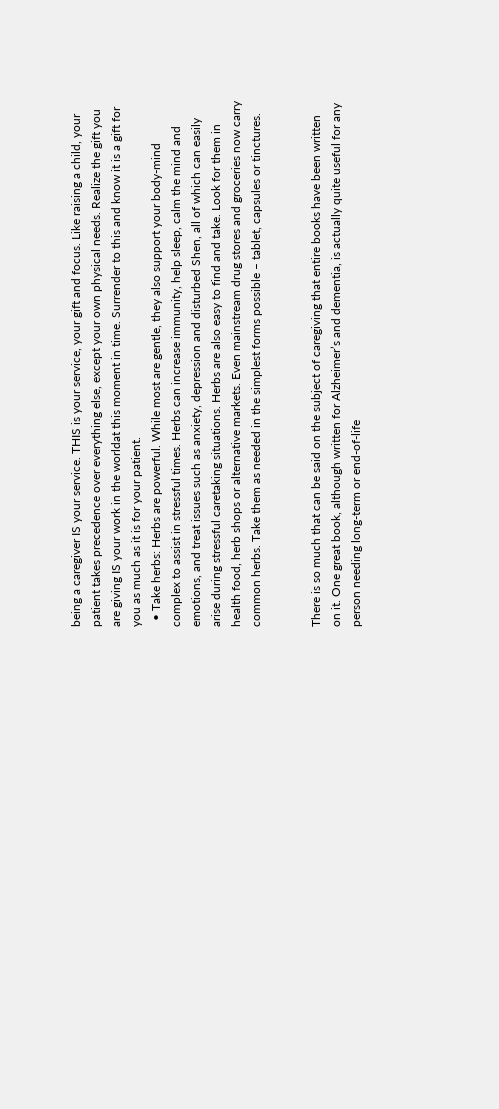being a caregiver IS your service. THIS is your service, your gift and focus. Like raising a child, your patient takes precedence over everything else, except your own physical needs. Realize the gift you are giving IS your work in the worldat this moment in time. Surrender to this and know it is a gift for you as much as it is for your patient.
  • Take herbs: Herbs are powerful. While most are gentle, they also support your body-mind complex to assist in stressful times. Herbs can increase immunity, help sleep, calm the mind and emotions, and treat issues such as anxiety, depression and disturbed Shen, all of which can easily arise during stressful caretaking situations. Herbs are also easy to find and take. Look for them in health food, herb shops or alternative markets. Even mainstream drug stores and groceries now carry common herbs. Take them as needed in the simplest forms possible – tablet, capsules or tinctures.


There is so much that can be said on the subject of caregiving that entire books have been written on it. One great book, although written for Alzheimer’s and dementia, is actually quite useful for any person needing long-term or end-of-life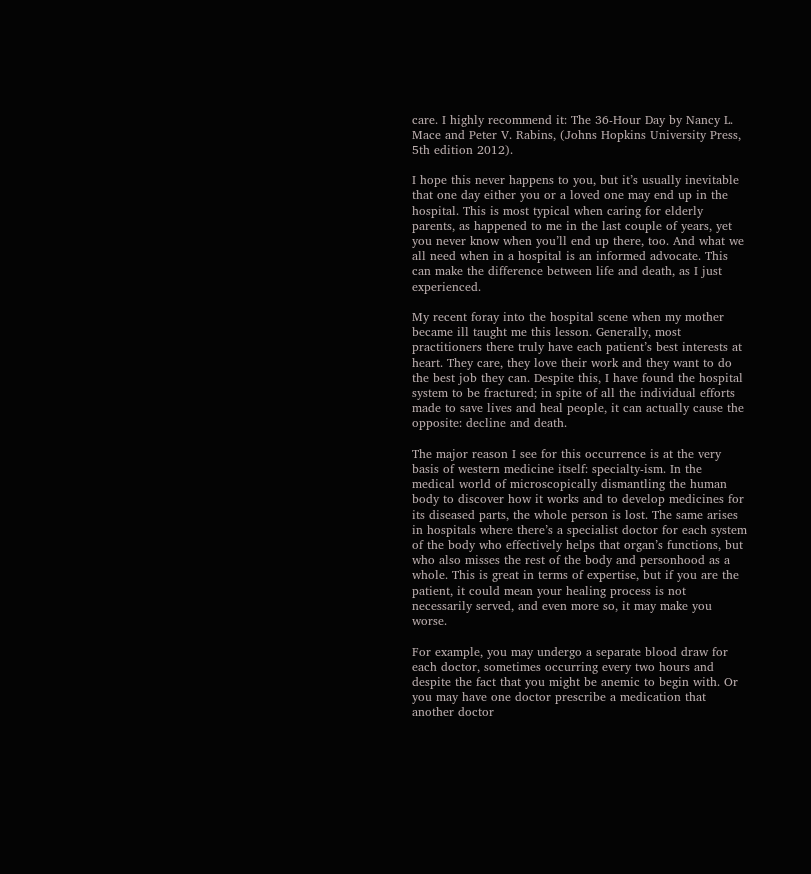care. I highly recommend it: The 36-Hour Day by Nancy L. Mace and Peter V. Rabins, (Johns Hopkins University Press, 5th edition 2012).

I hope this never happens to you, but it’s usually inevitable that one day either you or a loved one may end up in the hospital. This is most typical when caring for elderly parents, as happened to me in the last couple of years, yet you never know when you’ll end up there, too. And what we all need when in a hospital is an informed advocate. This can make the difference between life and death, as I just experienced.

My recent foray into the hospital scene when my mother became ill taught me this lesson. Generally, most practitioners there truly have each patient’s best interests at heart. They care, they love their work and they want to do the best job they can. Despite this, I have found the hospital system to be fractured; in spite of all the individual efforts made to save lives and heal people, it can actually cause the opposite: decline and death.

The major reason I see for this occurrence is at the very basis of western medicine itself: specialty-ism. In the medical world of microscopically dismantling the human body to discover how it works and to develop medicines for its diseased parts, the whole person is lost. The same arises in hospitals where there’s a specialist doctor for each system of the body who effectively helps that organ’s functions, but who also misses the rest of the body and personhood as a whole. This is great in terms of expertise, but if you are the patient, it could mean your healing process is not necessarily served, and even more so, it may make you worse.

For example, you may undergo a separate blood draw for each doctor, sometimes occurring every two hours and despite the fact that you might be anemic to begin with. Or you may have one doctor prescribe a medication that another doctor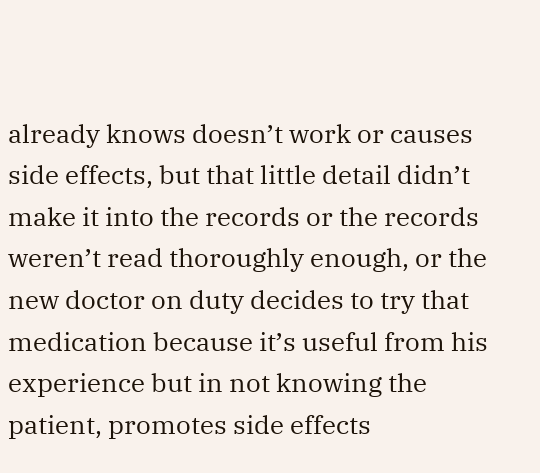already knows doesn’t work or causes side effects, but that little detail didn’t make it into the records or the records weren’t read thoroughly enough, or the new doctor on duty decides to try that medication because it’s useful from his experience but in not knowing the patient, promotes side effects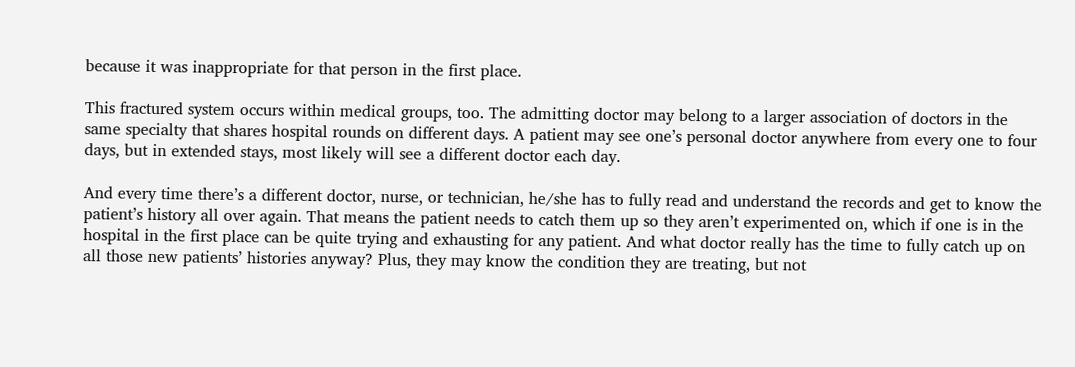because it was inappropriate for that person in the first place.

This fractured system occurs within medical groups, too. The admitting doctor may belong to a larger association of doctors in the same specialty that shares hospital rounds on different days. A patient may see one’s personal doctor anywhere from every one to four days, but in extended stays, most likely will see a different doctor each day.

And every time there’s a different doctor, nurse, or technician, he/she has to fully read and understand the records and get to know the patient’s history all over again. That means the patient needs to catch them up so they aren’t experimented on, which if one is in the hospital in the first place can be quite trying and exhausting for any patient. And what doctor really has the time to fully catch up on all those new patients’ histories anyway? Plus, they may know the condition they are treating, but not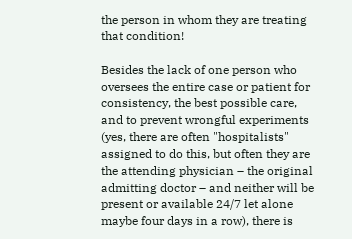the person in whom they are treating that condition!

Besides the lack of one person who oversees the entire case or patient for consistency, the best possible care, and to prevent wrongful experiments (yes, there are often "hospitalists" assigned to do this, but often they are the attending physician – the original admitting doctor – and neither will be present or available 24/7 let alone maybe four days in a row), there is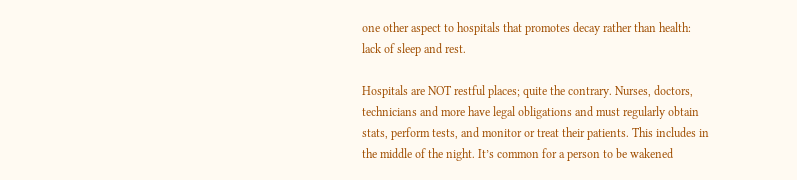one other aspect to hospitals that promotes decay rather than health: lack of sleep and rest.

Hospitals are NOT restful places; quite the contrary. Nurses, doctors, technicians and more have legal obligations and must regularly obtain stats, perform tests, and monitor or treat their patients. This includes in the middle of the night. It’s common for a person to be wakened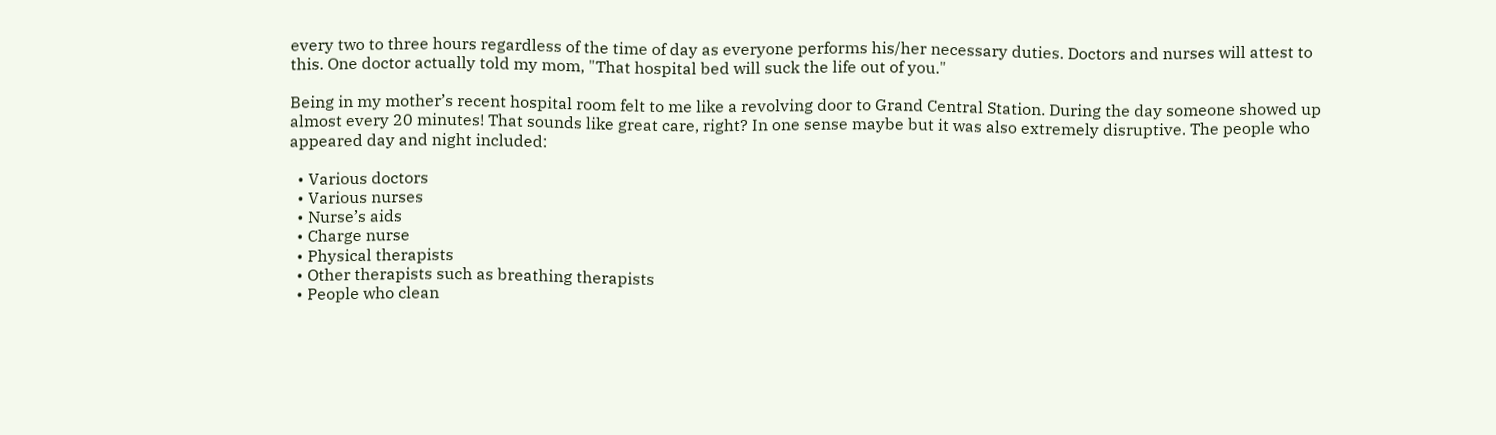every two to three hours regardless of the time of day as everyone performs his/her necessary duties. Doctors and nurses will attest to this. One doctor actually told my mom, "That hospital bed will suck the life out of you."

Being in my mother’s recent hospital room felt to me like a revolving door to Grand Central Station. During the day someone showed up almost every 20 minutes! That sounds like great care, right? In one sense maybe but it was also extremely disruptive. The people who appeared day and night included:

  • Various doctors
  • Various nurses
  • Nurse’s aids
  • Charge nurse
  • Physical therapists
  • Other therapists such as breathing therapists
  • People who clean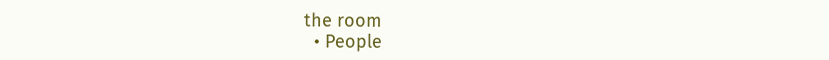the room
  • People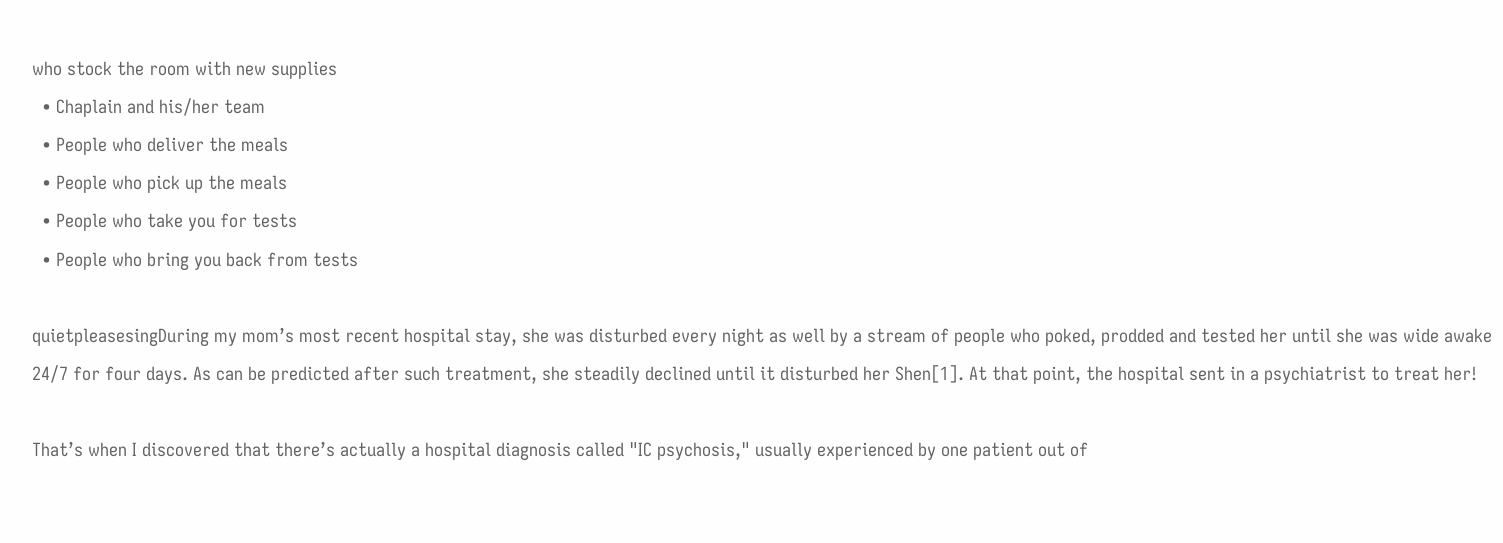who stock the room with new supplies
  • Chaplain and his/her team
  • People who deliver the meals
  • People who pick up the meals
  • People who take you for tests
  • People who bring you back from tests

quietpleasesingDuring my mom’s most recent hospital stay, she was disturbed every night as well by a stream of people who poked, prodded and tested her until she was wide awake 24/7 for four days. As can be predicted after such treatment, she steadily declined until it disturbed her Shen[1]. At that point, the hospital sent in a psychiatrist to treat her!

That’s when I discovered that there’s actually a hospital diagnosis called "IC psychosis," usually experienced by one patient out of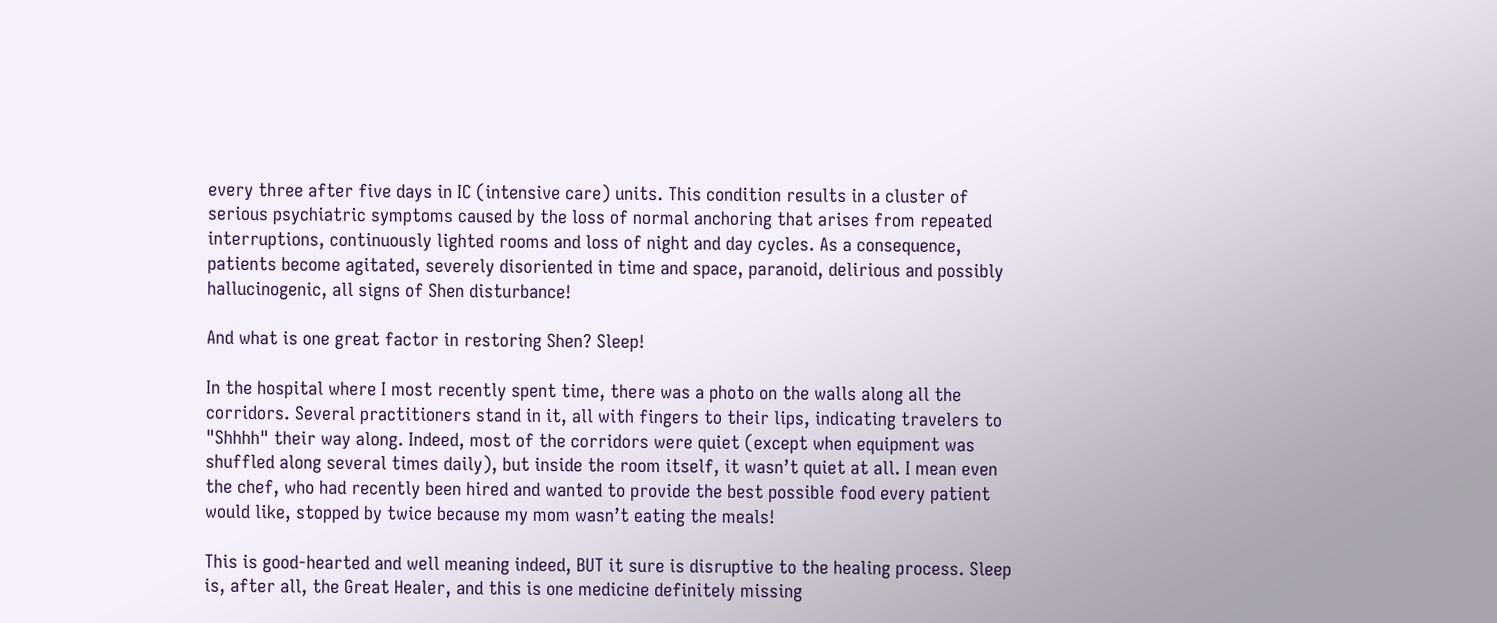every three after five days in IC (intensive care) units. This condition results in a cluster of serious psychiatric symptoms caused by the loss of normal anchoring that arises from repeated interruptions, continuously lighted rooms and loss of night and day cycles. As a consequence, patients become agitated, severely disoriented in time and space, paranoid, delirious and possibly hallucinogenic, all signs of Shen disturbance!

And what is one great factor in restoring Shen? Sleep!

In the hospital where I most recently spent time, there was a photo on the walls along all the corridors. Several practitioners stand in it, all with fingers to their lips, indicating travelers to "Shhhh" their way along. Indeed, most of the corridors were quiet (except when equipment was shuffled along several times daily), but inside the room itself, it wasn’t quiet at all. I mean even the chef, who had recently been hired and wanted to provide the best possible food every patient would like, stopped by twice because my mom wasn’t eating the meals!

This is good-hearted and well meaning indeed, BUT it sure is disruptive to the healing process. Sleep is, after all, the Great Healer, and this is one medicine definitely missing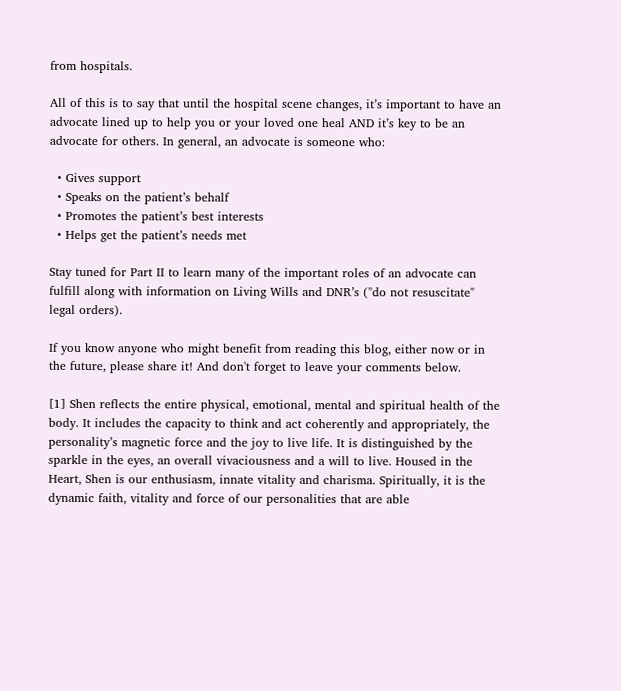from hospitals.

All of this is to say that until the hospital scene changes, it’s important to have an advocate lined up to help you or your loved one heal AND it’s key to be an advocate for others. In general, an advocate is someone who:

  • Gives support
  • Speaks on the patient’s behalf
  • Promotes the patient’s best interests
  • Helps get the patient’s needs met

Stay tuned for Part II to learn many of the important roles of an advocate can fulfill along with information on Living Wills and DNR’s ("do not resuscitate" legal orders).

If you know anyone who might benefit from reading this blog, either now or in the future, please share it! And don't forget to leave your comments below.

[1] Shen reflects the entire physical, emotional, mental and spiritual health of the body. It includes the capacity to think and act coherently and appropriately, the personality’s magnetic force and the joy to live life. It is distinguished by the sparkle in the eyes, an overall vivaciousness and a will to live. Housed in the Heart, Shen is our enthusiasm, innate vitality and charisma. Spiritually, it is the dynamic faith, vitality and force of our personalities that are able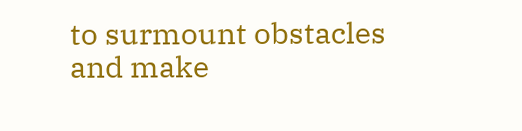to surmount obstacles and make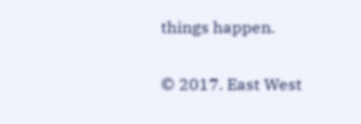things happen.

© 2017. East West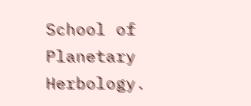School of Planetary Herbology.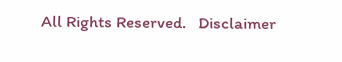All Rights Reserved.   Disclaimer